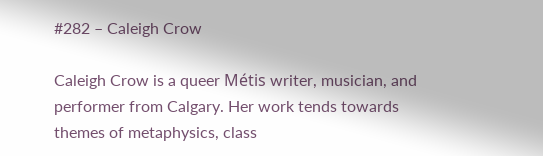#282 – Caleigh Crow

Caleigh Crow is a queer Métis writer, musician, and performer from Calgary. Her work tends towards themes of metaphysics, class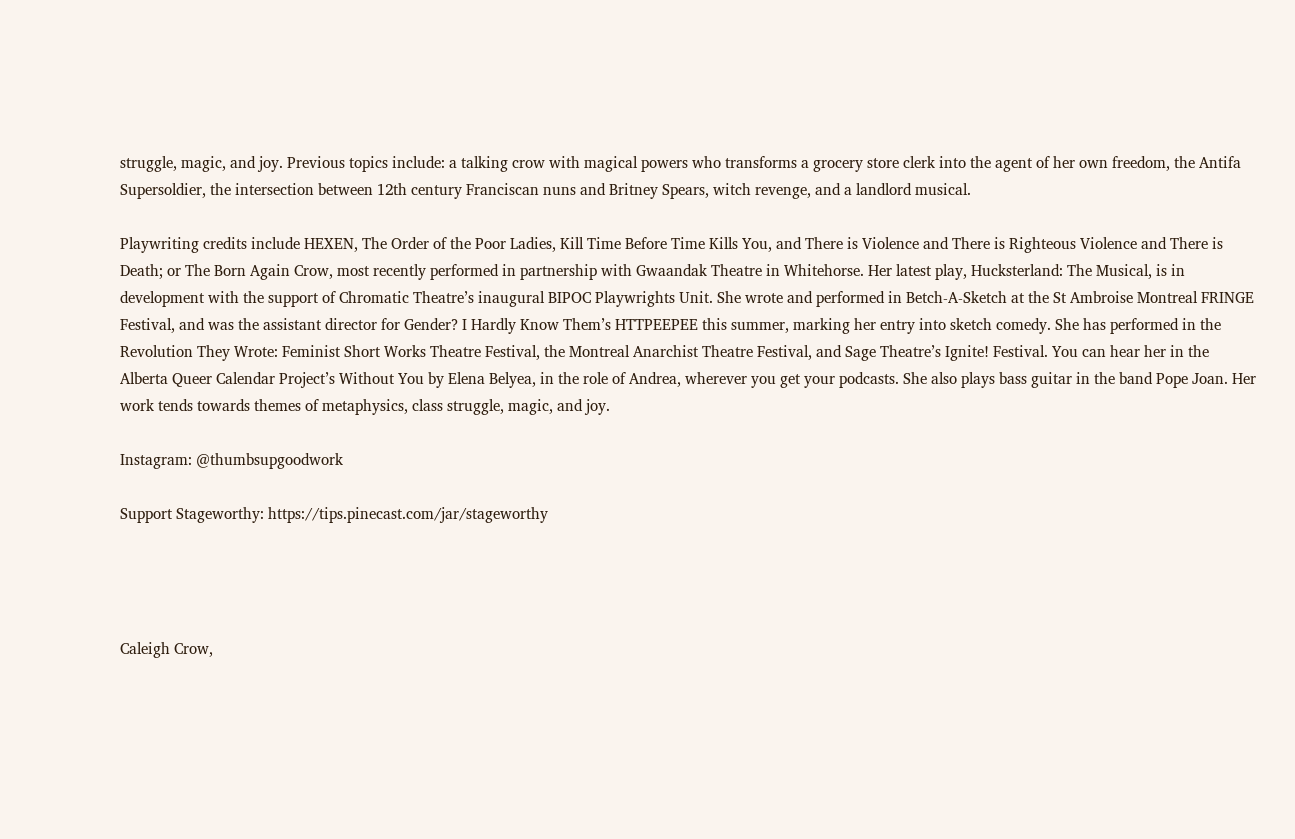struggle, magic, and joy. Previous topics include: a talking crow with magical powers who transforms a grocery store clerk into the agent of her own freedom, the Antifa Supersoldier, the intersection between 12th century Franciscan nuns and Britney Spears, witch revenge, and a landlord musical.

Playwriting credits include HEXEN, The Order of the Poor Ladies, Kill Time Before Time Kills You, and There is Violence and There is Righteous Violence and There is Death; or The Born Again Crow, most recently performed in partnership with Gwaandak Theatre in Whitehorse. Her latest play, Hucksterland: The Musical, is in development with the support of Chromatic Theatre’s inaugural BIPOC Playwrights Unit. She wrote and performed in Betch-A-Sketch at the St Ambroise Montreal FRINGE Festival, and was the assistant director for Gender? I Hardly Know Them’s HTTPEEPEE this summer, marking her entry into sketch comedy. She has performed in the Revolution They Wrote: Feminist Short Works Theatre Festival, the Montreal Anarchist Theatre Festival, and Sage Theatre’s Ignite! Festival. You can hear her in the Alberta Queer Calendar Project’s Without You by Elena Belyea, in the role of Andrea, wherever you get your podcasts. She also plays bass guitar in the band Pope Joan. Her work tends towards themes of metaphysics, class struggle, magic, and joy.

Instagram: @thumbsupgoodwork

Support Stageworthy: https://tips.pinecast.com/jar/stageworthy




Caleigh Crow,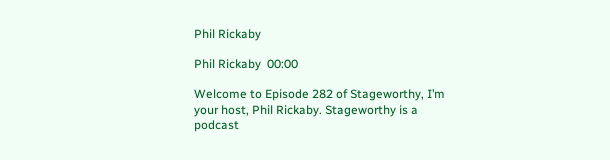Phil Rickaby

Phil Rickaby  00:00

Welcome to Episode 282 of Stageworthy, I’m your host, Phil Rickaby. Stageworthy is a podcast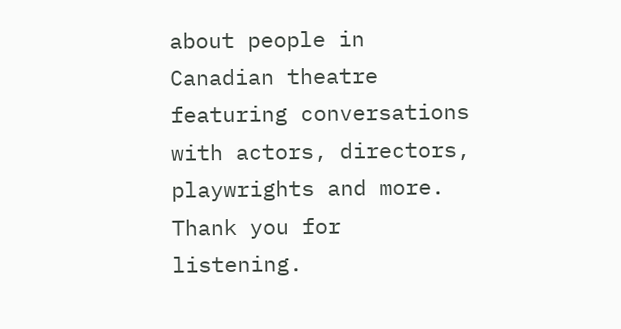about people in Canadian theatre featuring conversations with actors, directors, playwrights and more. Thank you for listening.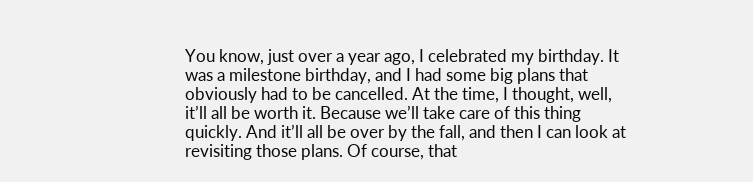You know, just over a year ago, I celebrated my birthday. It was a milestone birthday, and I had some big plans that obviously had to be cancelled. At the time, I thought, well, it’ll all be worth it. Because we’ll take care of this thing quickly. And it’ll all be over by the fall, and then I can look at revisiting those plans. Of course, that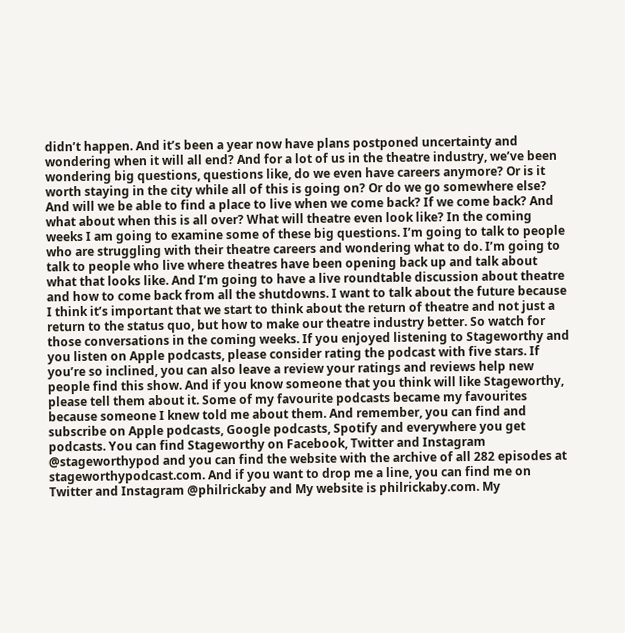didn’t happen. And it’s been a year now have plans postponed uncertainty and wondering when it will all end? And for a lot of us in the theatre industry, we’ve been wondering big questions, questions like, do we even have careers anymore? Or is it worth staying in the city while all of this is going on? Or do we go somewhere else? And will we be able to find a place to live when we come back? If we come back? And what about when this is all over? What will theatre even look like? In the coming weeks I am going to examine some of these big questions. I’m going to talk to people who are struggling with their theatre careers and wondering what to do. I’m going to talk to people who live where theatres have been opening back up and talk about what that looks like. And I’m going to have a live roundtable discussion about theatre and how to come back from all the shutdowns. I want to talk about the future because I think it’s important that we start to think about the return of theatre and not just a return to the status quo, but how to make our theatre industry better. So watch for those conversations in the coming weeks. If you enjoyed listening to Stageworthy and you listen on Apple podcasts, please consider rating the podcast with five stars. If you’re so inclined, you can also leave a review your ratings and reviews help new people find this show. And if you know someone that you think will like Stageworthy, please tell them about it. Some of my favourite podcasts became my favourites because someone I knew told me about them. And remember, you can find and subscribe on Apple podcasts, Google podcasts, Spotify and everywhere you get podcasts. You can find Stageworthy on Facebook, Twitter and Instagram @stageworthypod and you can find the website with the archive of all 282 episodes at stageworthypodcast.com. And if you want to drop me a line, you can find me on Twitter and Instagram @philrickaby and My website is philrickaby.com. My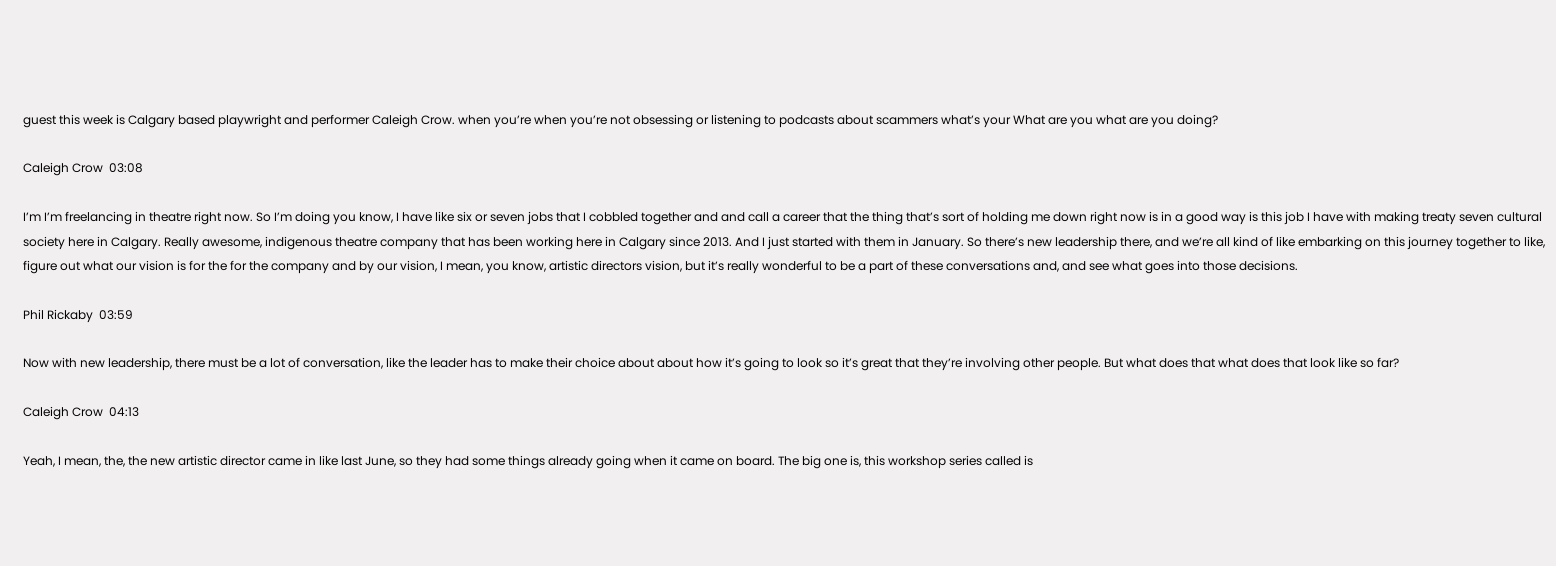guest this week is Calgary based playwright and performer Caleigh Crow. when you’re when you’re not obsessing or listening to podcasts about scammers what’s your What are you what are you doing?

Caleigh Crow  03:08

I’m I’m freelancing in theatre right now. So I’m doing you know, I have like six or seven jobs that I cobbled together and and call a career that the thing that’s sort of holding me down right now is in a good way is this job I have with making treaty seven cultural society here in Calgary. Really awesome, indigenous theatre company that has been working here in Calgary since 2013. And I just started with them in January. So there’s new leadership there, and we’re all kind of like embarking on this journey together to like, figure out what our vision is for the for the company and by our vision, I mean, you know, artistic directors vision, but it’s really wonderful to be a part of these conversations and, and see what goes into those decisions.

Phil Rickaby  03:59

Now with new leadership, there must be a lot of conversation, like the leader has to make their choice about about how it’s going to look so it’s great that they’re involving other people. But what does that what does that look like so far?

Caleigh Crow  04:13

Yeah, I mean, the, the new artistic director came in like last June, so they had some things already going when it came on board. The big one is, this workshop series called is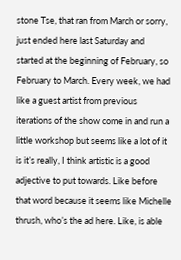stone Tse, that ran from March or sorry, just ended here last Saturday and started at the beginning of February, so February to March. Every week, we had like a guest artist from previous iterations of the show come in and run a little workshop but seems like a lot of it is it’s really, I think artistic is a good adjective to put towards. Like before that word because it seems like Michelle thrush, who’s the ad here. Like, is able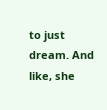to just dream. And like, she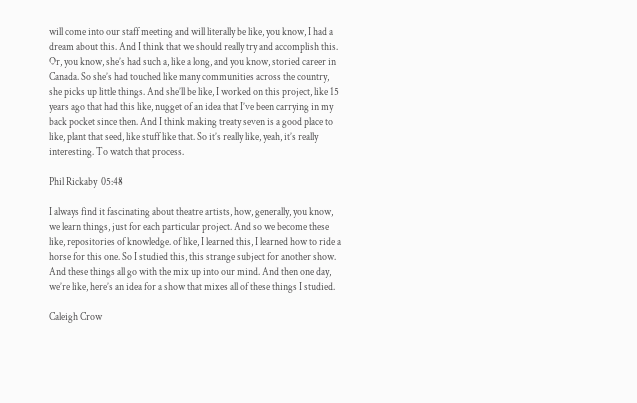will come into our staff meeting and will literally be like, you know, I had a dream about this. And I think that we should really try and accomplish this. Or, you know, she’s had such a, like a long, and you know, storied career in Canada. So she’s had touched like many communities across the country, she picks up little things. And she’ll be like, I worked on this project, like 15 years ago that had this like, nugget of an idea that I’ve been carrying in my back pocket since then. And I think making treaty seven is a good place to like, plant that seed, like stuff like that. So it’s really like, yeah, it’s really interesting. To watch that process.

Phil Rickaby  05:48

I always find it fascinating about theatre artists, how, generally, you know, we learn things, just for each particular project. And so we become these like, repositories of knowledge. of like, I learned this, I learned how to ride a horse for this one. So I studied this, this strange subject for another show. And these things all go with the mix up into our mind. And then one day, we’re like, here’s an idea for a show that mixes all of these things I studied.

Caleigh Crow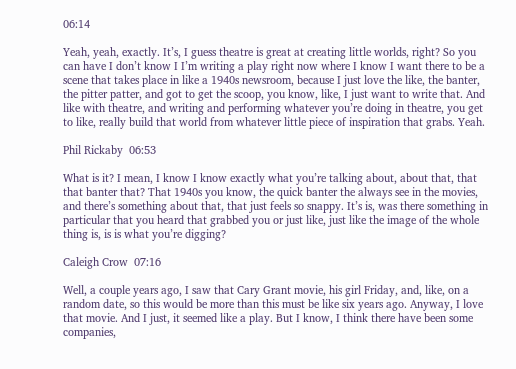06:14

Yeah, yeah, exactly. It’s, I guess theatre is great at creating little worlds, right? So you can have I don’t know I I’m writing a play right now where I know I want there to be a scene that takes place in like a 1940s newsroom, because I just love the like, the banter, the pitter patter, and got to get the scoop, you know, like, I just want to write that. And like with theatre, and writing and performing whatever you’re doing in theatre, you get to like, really build that world from whatever little piece of inspiration that grabs. Yeah.

Phil Rickaby  06:53

What is it? I mean, I know I know exactly what you’re talking about, about that, that that banter that? That 1940s you know, the quick banter the always see in the movies, and there’s something about that, that just feels so snappy. It’s is, was there something in particular that you heard that grabbed you or just like, just like the image of the whole thing is, is is what you’re digging?

Caleigh Crow  07:16

Well, a couple years ago, I saw that Cary Grant movie, his girl Friday, and, like, on a random date, so this would be more than this must be like six years ago. Anyway, I love that movie. And I just, it seemed like a play. But I know, I think there have been some companies,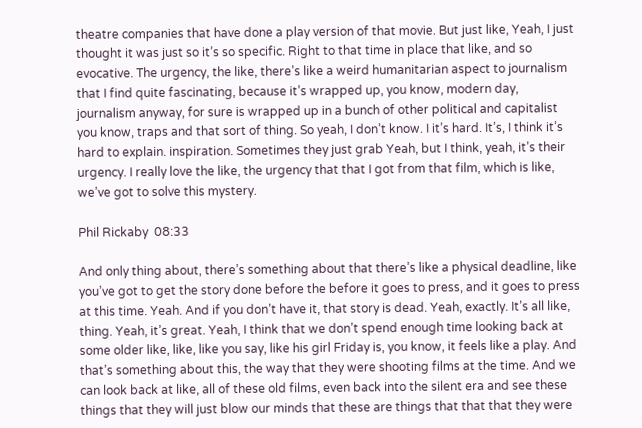theatre companies that have done a play version of that movie. But just like, Yeah, I just thought it was just so it’s so specific. Right to that time in place that like, and so evocative. The urgency, the like, there’s like a weird humanitarian aspect to journalism that I find quite fascinating, because it’s wrapped up, you know, modern day, journalism anyway, for sure is wrapped up in a bunch of other political and capitalist you know, traps and that sort of thing. So yeah, I don’t know. I it’s hard. It’s, I think it’s hard to explain. inspiration. Sometimes they just grab Yeah, but I think, yeah, it’s their urgency. I really love the like, the urgency that that I got from that film, which is like, we’ve got to solve this mystery.

Phil Rickaby  08:33

And only thing about, there’s something about that there’s like a physical deadline, like you’ve got to get the story done before the before it goes to press, and it goes to press at this time. Yeah. And if you don’t have it, that story is dead. Yeah, exactly. It’s all like, thing. Yeah, it’s great. Yeah, I think that we don’t spend enough time looking back at some older like, like, like you say, like his girl Friday is, you know, it feels like a play. And that’s something about this, the way that they were shooting films at the time. And we can look back at like, all of these old films, even back into the silent era and see these things that they will just blow our minds that these are things that that that they were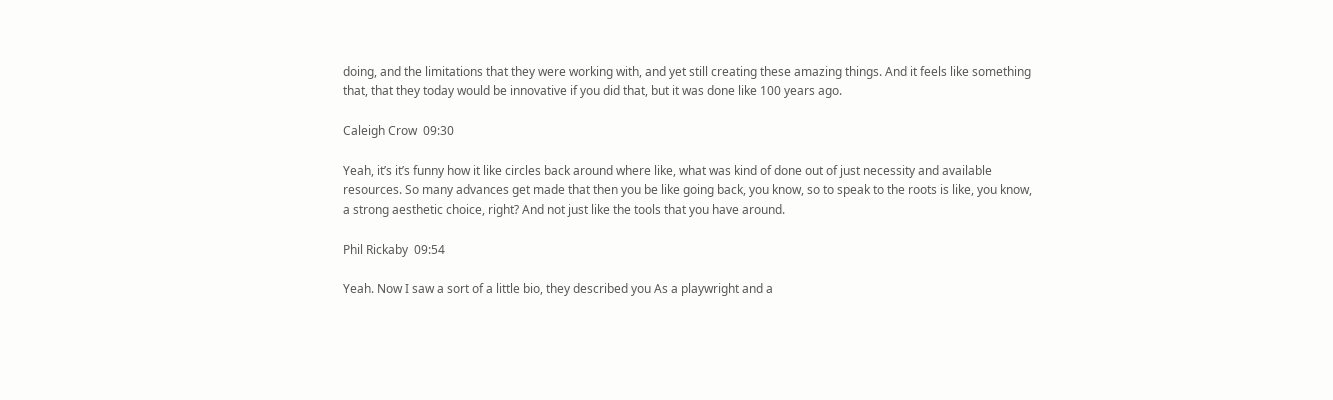doing, and the limitations that they were working with, and yet still creating these amazing things. And it feels like something that, that they today would be innovative if you did that, but it was done like 100 years ago.

Caleigh Crow  09:30

Yeah, it’s it’s funny how it like circles back around where like, what was kind of done out of just necessity and available resources. So many advances get made that then you be like going back, you know, so to speak to the roots is like, you know, a strong aesthetic choice, right? And not just like the tools that you have around.

Phil Rickaby  09:54

Yeah. Now I saw a sort of a little bio, they described you As a playwright and a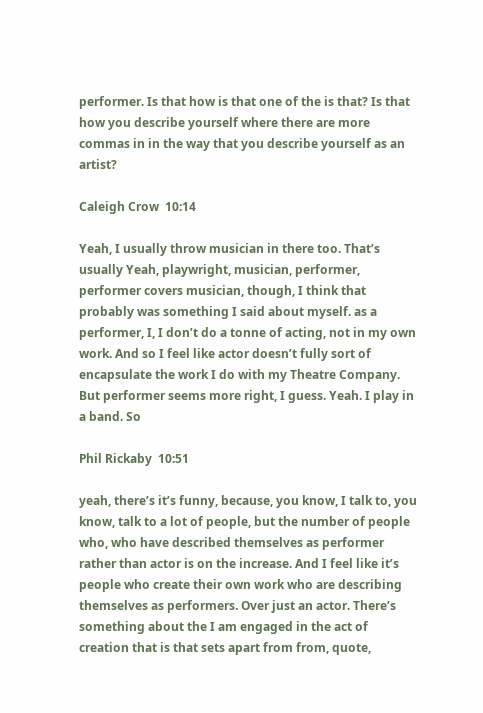performer. Is that how is that one of the is that? Is that how you describe yourself where there are more commas in in the way that you describe yourself as an artist?

Caleigh Crow  10:14

Yeah, I usually throw musician in there too. That’s usually Yeah, playwright, musician, performer, performer covers musician, though, I think that probably was something I said about myself. as a performer, I, I don’t do a tonne of acting, not in my own work. And so I feel like actor doesn’t fully sort of encapsulate the work I do with my Theatre Company. But performer seems more right, I guess. Yeah. I play in a band. So

Phil Rickaby  10:51

yeah, there’s it’s funny, because, you know, I talk to, you know, talk to a lot of people, but the number of people who, who have described themselves as performer rather than actor is on the increase. And I feel like it’s people who create their own work who are describing themselves as performers. Over just an actor. There’s something about the I am engaged in the act of creation that is that sets apart from from, quote,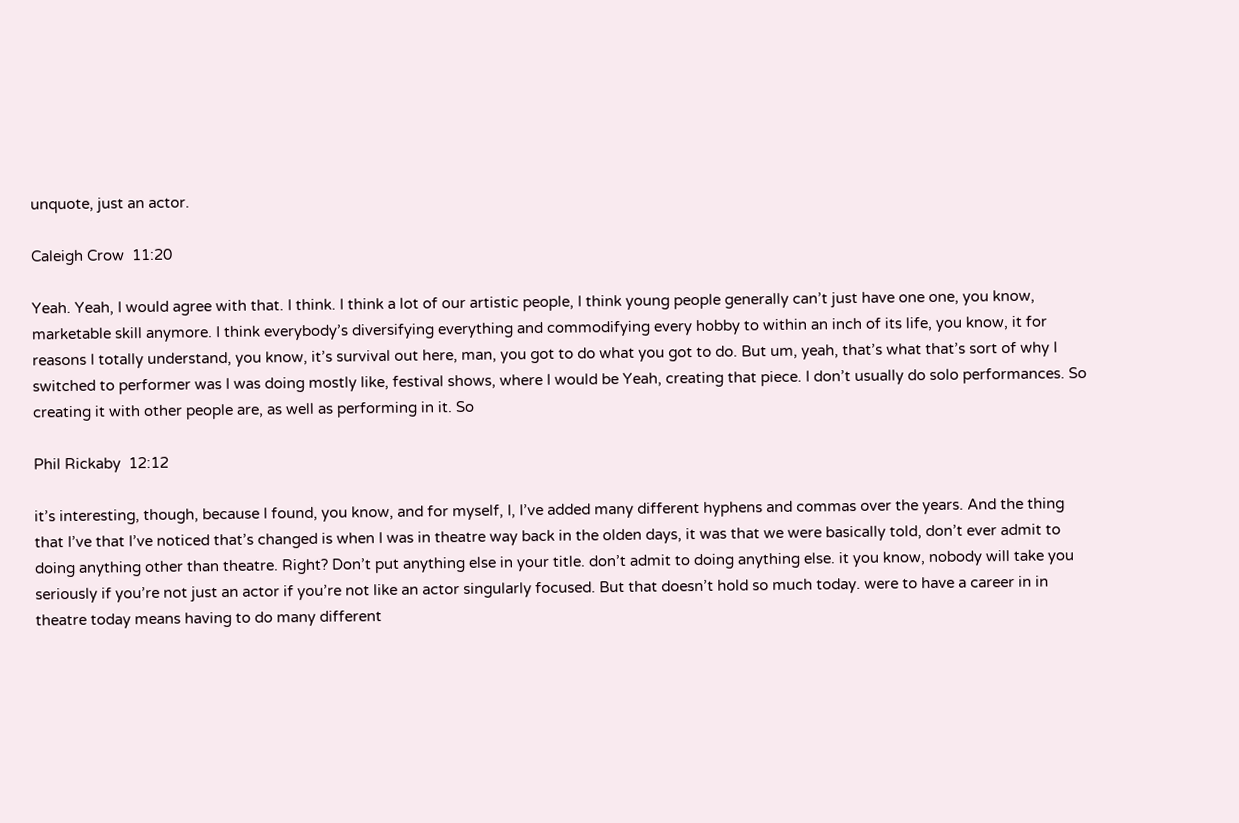unquote, just an actor.

Caleigh Crow  11:20

Yeah. Yeah, I would agree with that. I think. I think a lot of our artistic people, I think young people generally can’t just have one one, you know, marketable skill anymore. I think everybody’s diversifying everything and commodifying every hobby to within an inch of its life, you know, it for reasons I totally understand, you know, it’s survival out here, man, you got to do what you got to do. But um, yeah, that’s what that’s sort of why I switched to performer was I was doing mostly like, festival shows, where I would be Yeah, creating that piece. I don’t usually do solo performances. So creating it with other people are, as well as performing in it. So

Phil Rickaby  12:12

it’s interesting, though, because I found, you know, and for myself, I, I’ve added many different hyphens and commas over the years. And the thing that I’ve that I’ve noticed that’s changed is when I was in theatre way back in the olden days, it was that we were basically told, don’t ever admit to doing anything other than theatre. Right? Don’t put anything else in your title. don’t admit to doing anything else. it you know, nobody will take you seriously if you’re not just an actor if you’re not like an actor singularly focused. But that doesn’t hold so much today. were to have a career in in theatre today means having to do many different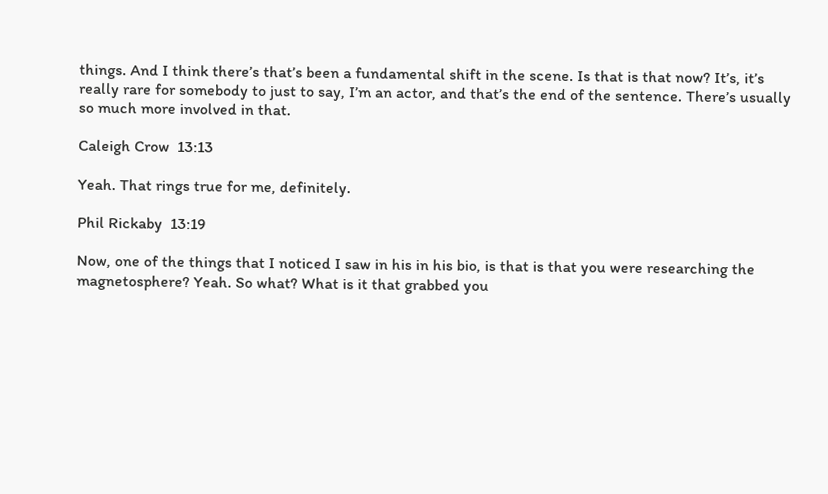things. And I think there’s that’s been a fundamental shift in the scene. Is that is that now? It’s, it’s really rare for somebody to just to say, I’m an actor, and that’s the end of the sentence. There’s usually so much more involved in that.

Caleigh Crow  13:13

Yeah. That rings true for me, definitely.

Phil Rickaby  13:19

Now, one of the things that I noticed I saw in his in his bio, is that is that you were researching the magnetosphere? Yeah. So what? What is it that grabbed you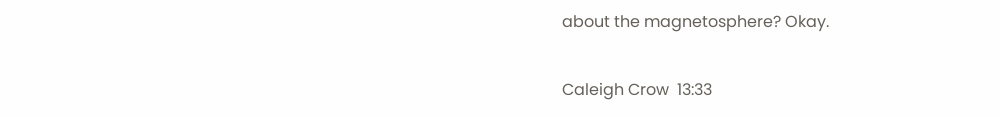about the magnetosphere? Okay.

Caleigh Crow  13:33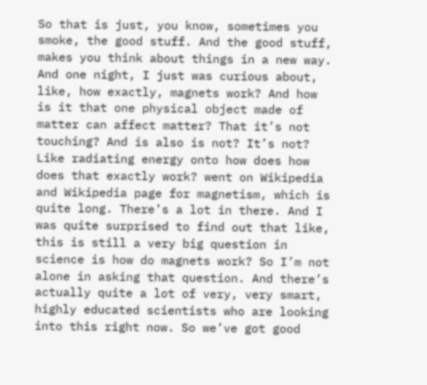So that is just, you know, sometimes you smoke, the good stuff. And the good stuff, makes you think about things in a new way. And one night, I just was curious about, like, how exactly, magnets work? And how is it that one physical object made of matter can affect matter? That it’s not touching? And is also is not? It’s not? Like radiating energy onto how does how does that exactly work? went on Wikipedia and Wikipedia page for magnetism, which is quite long. There’s a lot in there. And I was quite surprised to find out that like, this is still a very big question in science is how do magnets work? So I’m not alone in asking that question. And there’s actually quite a lot of very, very smart, highly educated scientists who are looking into this right now. So we’ve got good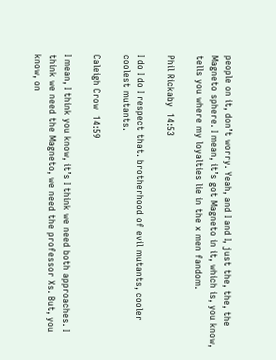people on it, don’t worry. Yeah, and I and I, just the, the, the Magneto sphere. I mean, it’s got Magneto in it, which is, you know, tells you where my loyalties lie in the x men fandom.

Phil Rickaby  14:53

I do I do I respect that. brotherhood of evil mutants, cooler coolest mutants.

Caleigh Crow  14:59

I mean, I think you know, it’s I think we need both approaches. I think we need the Magneto, we need the professor Xs. But, you know, on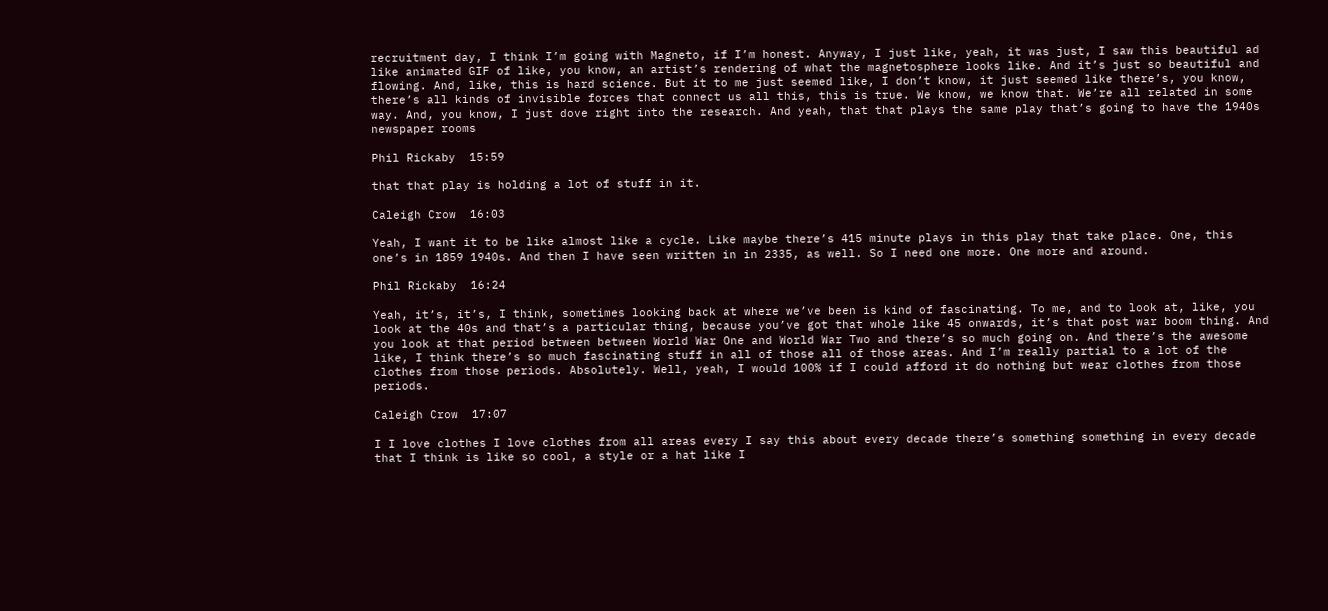recruitment day, I think I’m going with Magneto, if I’m honest. Anyway, I just like, yeah, it was just, I saw this beautiful ad like animated GIF of like, you know, an artist’s rendering of what the magnetosphere looks like. And it’s just so beautiful and flowing. And, like, this is hard science. But it to me just seemed like, I don’t know, it just seemed like there’s, you know, there’s all kinds of invisible forces that connect us all this, this is true. We know, we know that. We’re all related in some way. And, you know, I just dove right into the research. And yeah, that that plays the same play that’s going to have the 1940s newspaper rooms

Phil Rickaby  15:59

that that play is holding a lot of stuff in it.

Caleigh Crow  16:03

Yeah, I want it to be like almost like a cycle. Like maybe there’s 415 minute plays in this play that take place. One, this one’s in 1859 1940s. And then I have seen written in in 2335, as well. So I need one more. One more and around.

Phil Rickaby  16:24

Yeah, it’s, it’s, I think, sometimes looking back at where we’ve been is kind of fascinating. To me, and to look at, like, you look at the 40s and that’s a particular thing, because you’ve got that whole like 45 onwards, it’s that post war boom thing. And you look at that period between between World War One and World War Two and there’s so much going on. And there’s the awesome like, I think there’s so much fascinating stuff in all of those all of those areas. And I’m really partial to a lot of the clothes from those periods. Absolutely. Well, yeah, I would 100% if I could afford it do nothing but wear clothes from those periods.

Caleigh Crow  17:07

I I love clothes I love clothes from all areas every I say this about every decade there’s something something in every decade that I think is like so cool, a style or a hat like I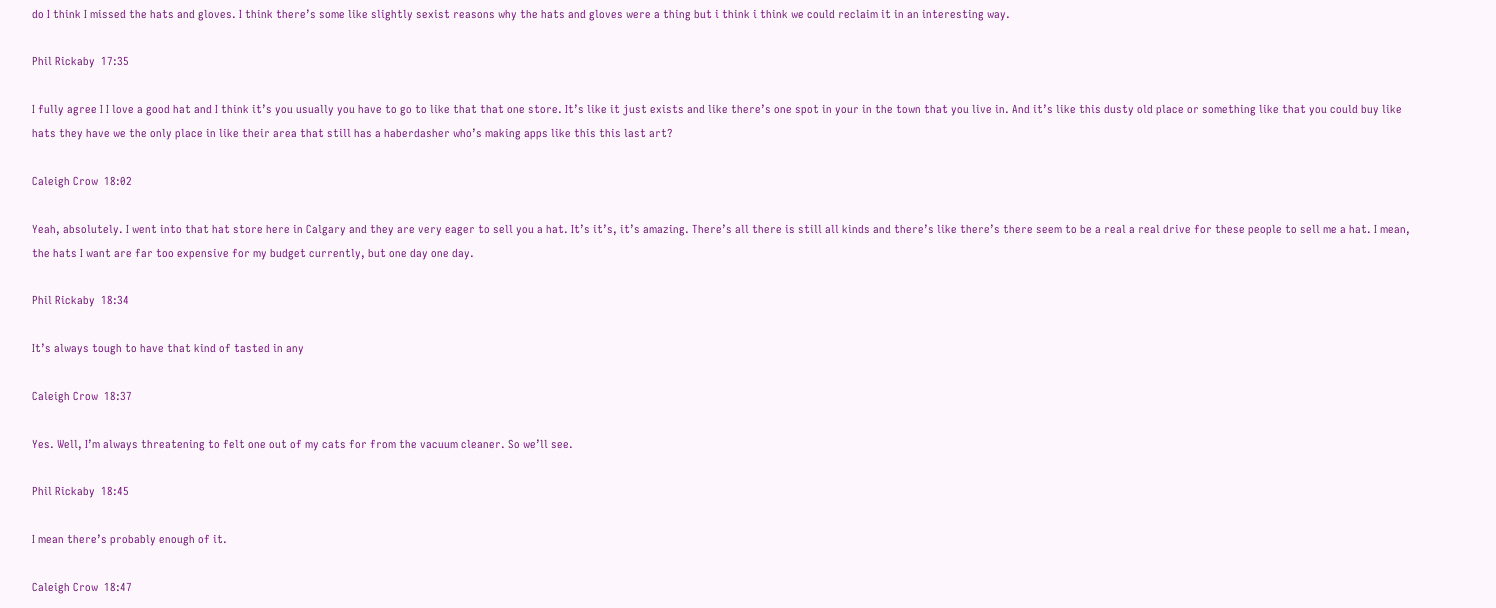do I think I missed the hats and gloves. I think there’s some like slightly sexist reasons why the hats and gloves were a thing but i think i think we could reclaim it in an interesting way.

Phil Rickaby  17:35

I fully agree I I love a good hat and I think it’s you usually you have to go to like that that one store. It’s like it just exists and like there’s one spot in your in the town that you live in. And it’s like this dusty old place or something like that you could buy like hats they have we the only place in like their area that still has a haberdasher who’s making apps like this this last art?

Caleigh Crow  18:02

Yeah, absolutely. I went into that hat store here in Calgary and they are very eager to sell you a hat. It’s it’s, it’s amazing. There’s all there is still all kinds and there’s like there’s there seem to be a real a real drive for these people to sell me a hat. I mean, the hats I want are far too expensive for my budget currently, but one day one day.

Phil Rickaby  18:34

It’s always tough to have that kind of tasted in any

Caleigh Crow  18:37

Yes. Well, I’m always threatening to felt one out of my cats for from the vacuum cleaner. So we’ll see.

Phil Rickaby  18:45

I mean there’s probably enough of it.

Caleigh Crow  18:47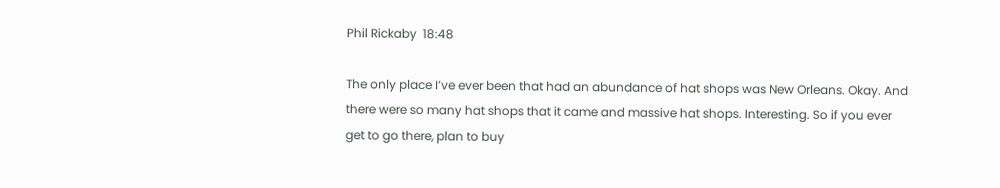Phil Rickaby  18:48

The only place I’ve ever been that had an abundance of hat shops was New Orleans. Okay. And there were so many hat shops that it came and massive hat shops. Interesting. So if you ever get to go there, plan to buy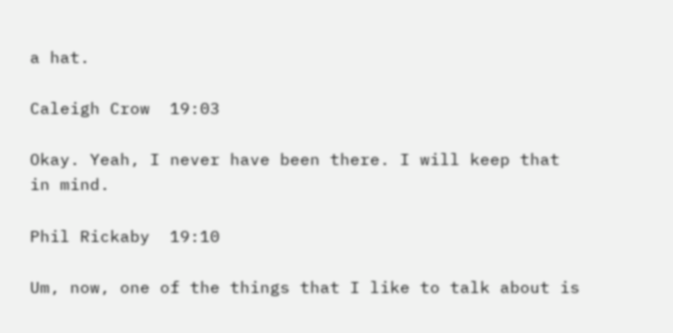a hat.

Caleigh Crow  19:03

Okay. Yeah, I never have been there. I will keep that in mind.

Phil Rickaby  19:10

Um, now, one of the things that I like to talk about is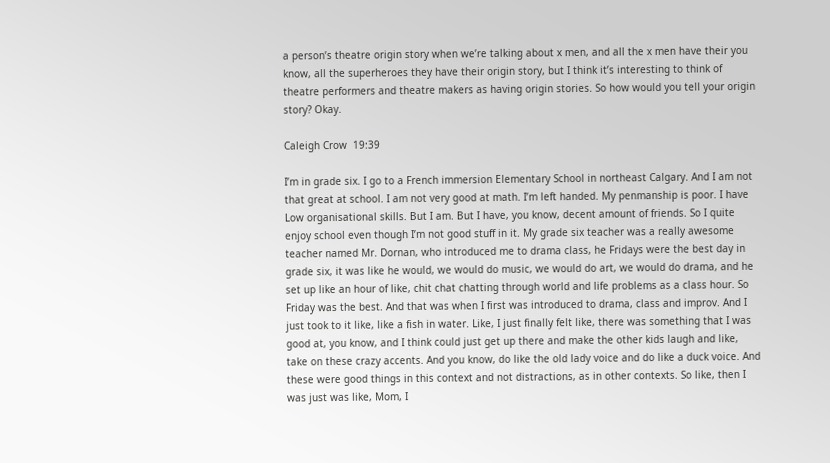a person’s theatre origin story when we’re talking about x men, and all the x men have their you know, all the superheroes they have their origin story, but I think it’s interesting to think of theatre performers and theatre makers as having origin stories. So how would you tell your origin story? Okay.

Caleigh Crow  19:39

I’m in grade six. I go to a French immersion Elementary School in northeast Calgary. And I am not that great at school. I am not very good at math. I’m left handed. My penmanship is poor. I have Low organisational skills. But I am. But I have, you know, decent amount of friends. So I quite enjoy school even though I’m not good stuff in it. My grade six teacher was a really awesome teacher named Mr. Dornan, who introduced me to drama class, he Fridays were the best day in grade six, it was like he would, we would do music, we would do art, we would do drama, and he set up like an hour of like, chit chat chatting through world and life problems as a class hour. So Friday was the best. And that was when I first was introduced to drama, class and improv. And I just took to it like, like a fish in water. Like, I just finally felt like, there was something that I was good at, you know, and I think could just get up there and make the other kids laugh and like, take on these crazy accents. And you know, do like the old lady voice and do like a duck voice. And these were good things in this context and not distractions, as in other contexts. So like, then I was just was like, Mom, I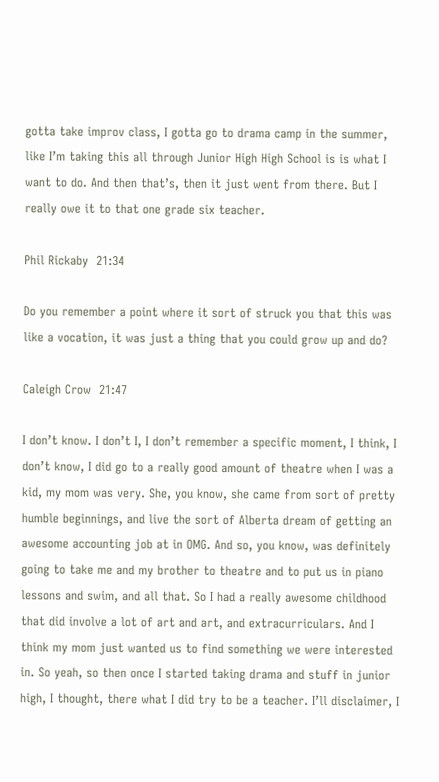gotta take improv class, I gotta go to drama camp in the summer, like I’m taking this all through Junior High High School is is what I want to do. And then that’s, then it just went from there. But I really owe it to that one grade six teacher.

Phil Rickaby  21:34

Do you remember a point where it sort of struck you that this was like a vocation, it was just a thing that you could grow up and do?

Caleigh Crow  21:47

I don’t know. I don’t I, I don’t remember a specific moment, I think, I don’t know, I did go to a really good amount of theatre when I was a kid, my mom was very. She, you know, she came from sort of pretty humble beginnings, and live the sort of Alberta dream of getting an awesome accounting job at in OMG. And so, you know, was definitely going to take me and my brother to theatre and to put us in piano lessons and swim, and all that. So I had a really awesome childhood that did involve a lot of art and art, and extracurriculars. And I think my mom just wanted us to find something we were interested in. So yeah, so then once I started taking drama and stuff in junior high, I thought, there what I did try to be a teacher. I’ll disclaimer, I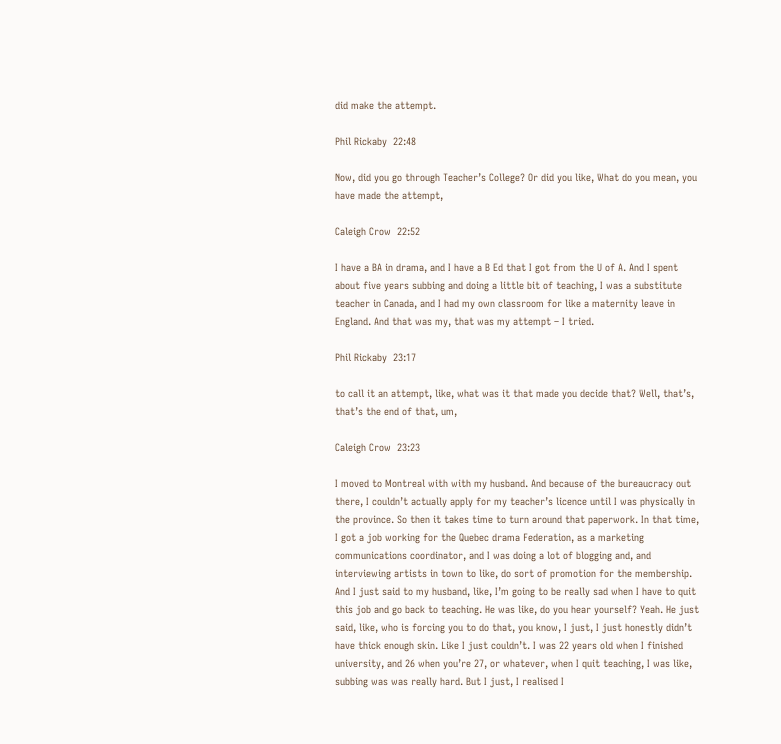did make the attempt.

Phil Rickaby  22:48

Now, did you go through Teacher’s College? Or did you like, What do you mean, you have made the attempt,

Caleigh Crow  22:52

I have a BA in drama, and I have a B Ed that I got from the U of A. And I spent about five years subbing and doing a little bit of teaching, I was a substitute teacher in Canada, and I had my own classroom for like a maternity leave in England. And that was my, that was my attempt – I tried.

Phil Rickaby  23:17

to call it an attempt, like, what was it that made you decide that? Well, that’s, that’s the end of that, um,

Caleigh Crow  23:23

I moved to Montreal with with my husband. And because of the bureaucracy out there, I couldn’t actually apply for my teacher’s licence until I was physically in the province. So then it takes time to turn around that paperwork. In that time, I got a job working for the Quebec drama Federation, as a marketing communications coordinator, and I was doing a lot of blogging and, and interviewing artists in town to like, do sort of promotion for the membership. And I just said to my husband, like, I’m going to be really sad when I have to quit this job and go back to teaching. He was like, do you hear yourself? Yeah. He just said, like, who is forcing you to do that, you know, I just, I just honestly didn’t have thick enough skin. Like I just couldn’t. I was 22 years old when I finished university, and 26 when you’re 27, or whatever, when I quit teaching, I was like, subbing was was really hard. But I just, I realised I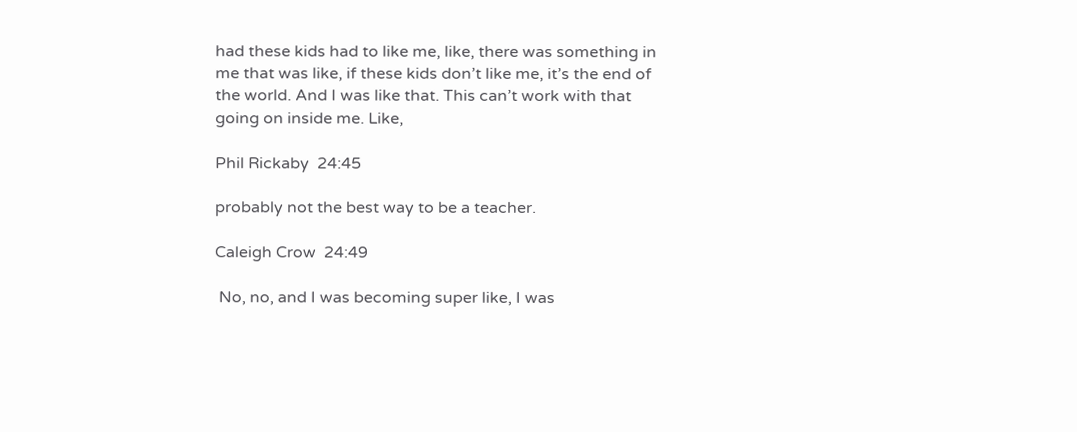had these kids had to like me, like, there was something in me that was like, if these kids don’t like me, it’s the end of the world. And I was like that. This can’t work with that going on inside me. Like,

Phil Rickaby  24:45

probably not the best way to be a teacher.

Caleigh Crow  24:49

 No, no, and I was becoming super like, I was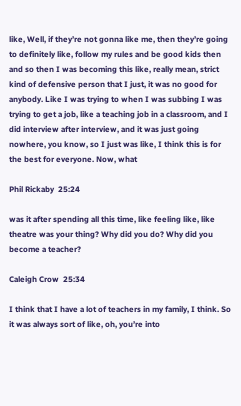like, Well, if they’re not gonna like me, then they’re going to definitely like, follow my rules and be good kids then and so then I was becoming this like, really mean, strict kind of defensive person that I just, it was no good for anybody. Like I was trying to when I was subbing I was trying to get a job, like a teaching job in a classroom, and I did interview after interview, and it was just going nowhere, you know, so I just was like, I think this is for the best for everyone. Now, what

Phil Rickaby  25:24

was it after spending all this time, like feeling like, like theatre was your thing? Why did you do? Why did you become a teacher?

Caleigh Crow  25:34

I think that I have a lot of teachers in my family, I think. So it was always sort of like, oh, you’re into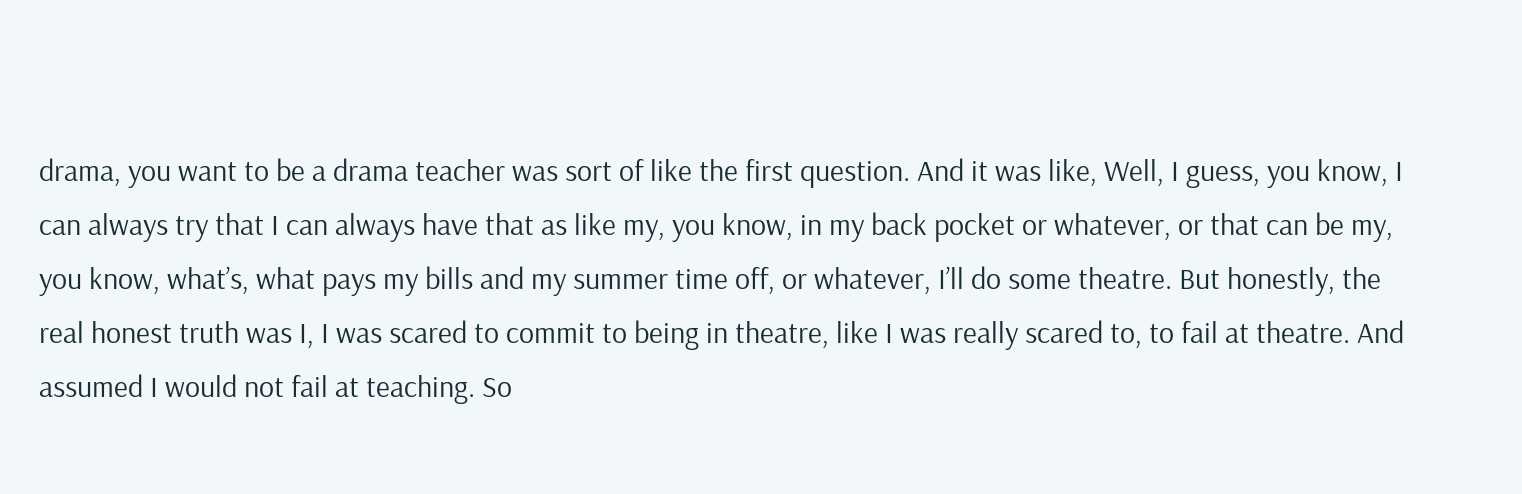drama, you want to be a drama teacher was sort of like the first question. And it was like, Well, I guess, you know, I can always try that I can always have that as like my, you know, in my back pocket or whatever, or that can be my, you know, what’s, what pays my bills and my summer time off, or whatever, I’ll do some theatre. But honestly, the real honest truth was I, I was scared to commit to being in theatre, like I was really scared to, to fail at theatre. And assumed I would not fail at teaching. So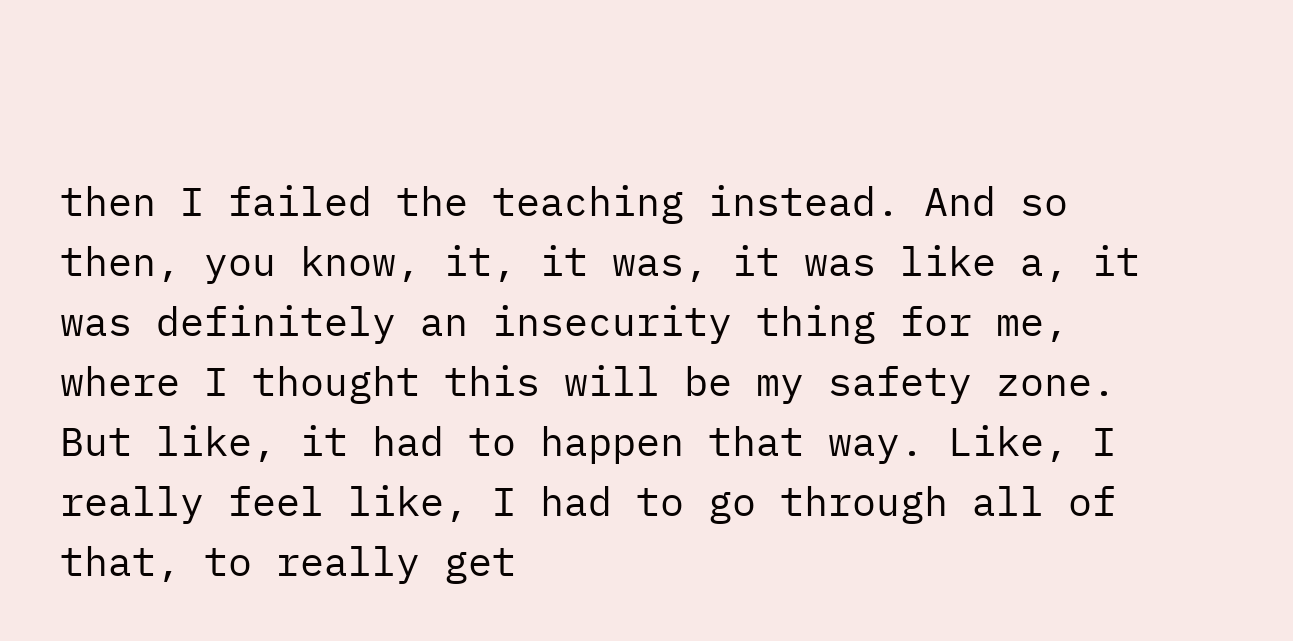then I failed the teaching instead. And so then, you know, it, it was, it was like a, it was definitely an insecurity thing for me, where I thought this will be my safety zone. But like, it had to happen that way. Like, I really feel like, I had to go through all of that, to really get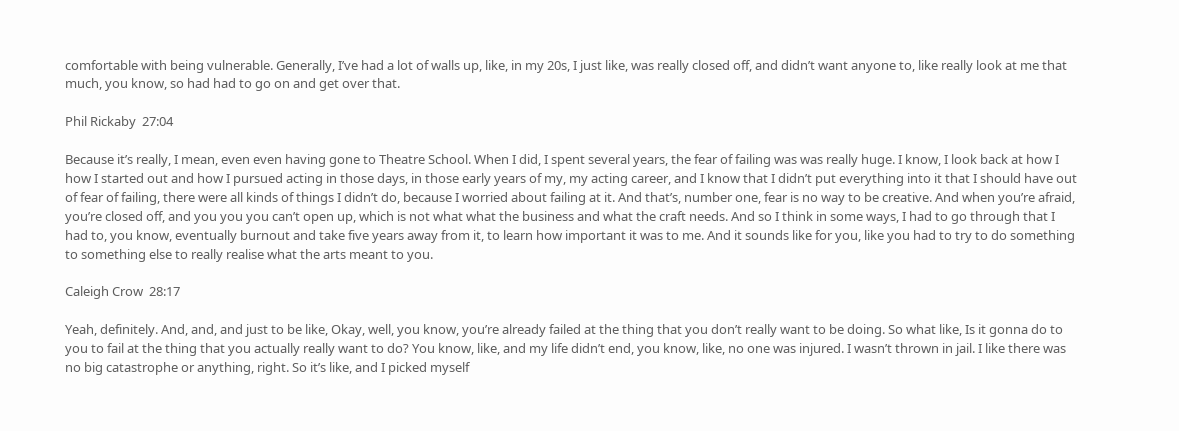comfortable with being vulnerable. Generally, I’ve had a lot of walls up, like, in my 20s, I just like, was really closed off, and didn’t want anyone to, like really look at me that much, you know, so had had to go on and get over that.

Phil Rickaby  27:04

Because it’s really, I mean, even even having gone to Theatre School. When I did, I spent several years, the fear of failing was was really huge. I know, I look back at how I how I started out and how I pursued acting in those days, in those early years of my, my acting career, and I know that I didn’t put everything into it that I should have out of fear of failing, there were all kinds of things I didn’t do, because I worried about failing at it. And that’s, number one, fear is no way to be creative. And when you’re afraid, you’re closed off, and you you you can’t open up, which is not what what the business and what the craft needs. And so I think in some ways, I had to go through that I had to, you know, eventually burnout and take five years away from it, to learn how important it was to me. And it sounds like for you, like you had to try to do something to something else to really realise what the arts meant to you.

Caleigh Crow  28:17

Yeah, definitely. And, and, and just to be like, Okay, well, you know, you’re already failed at the thing that you don’t really want to be doing. So what like, Is it gonna do to you to fail at the thing that you actually really want to do? You know, like, and my life didn’t end, you know, like, no one was injured. I wasn’t thrown in jail. I like there was no big catastrophe or anything, right. So it’s like, and I picked myself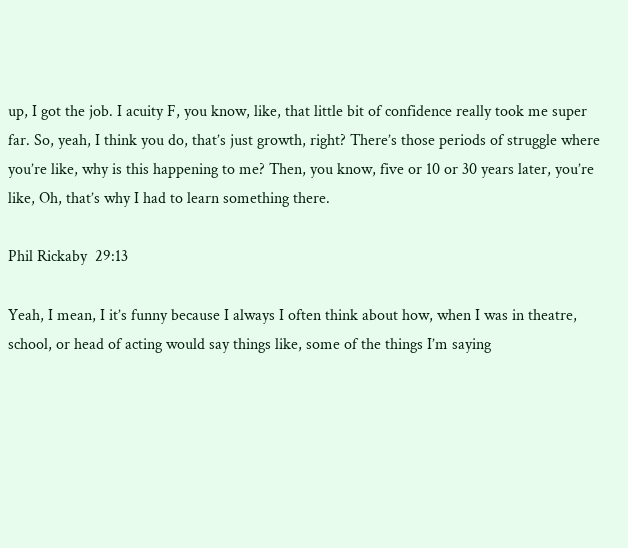up, I got the job. I acuity F, you know, like, that little bit of confidence really took me super far. So, yeah, I think you do, that’s just growth, right? There’s those periods of struggle where you’re like, why is this happening to me? Then, you know, five or 10 or 30 years later, you’re like, Oh, that’s why I had to learn something there.

Phil Rickaby  29:13

Yeah, I mean, I it’s funny because I always I often think about how, when I was in theatre, school, or head of acting would say things like, some of the things I’m saying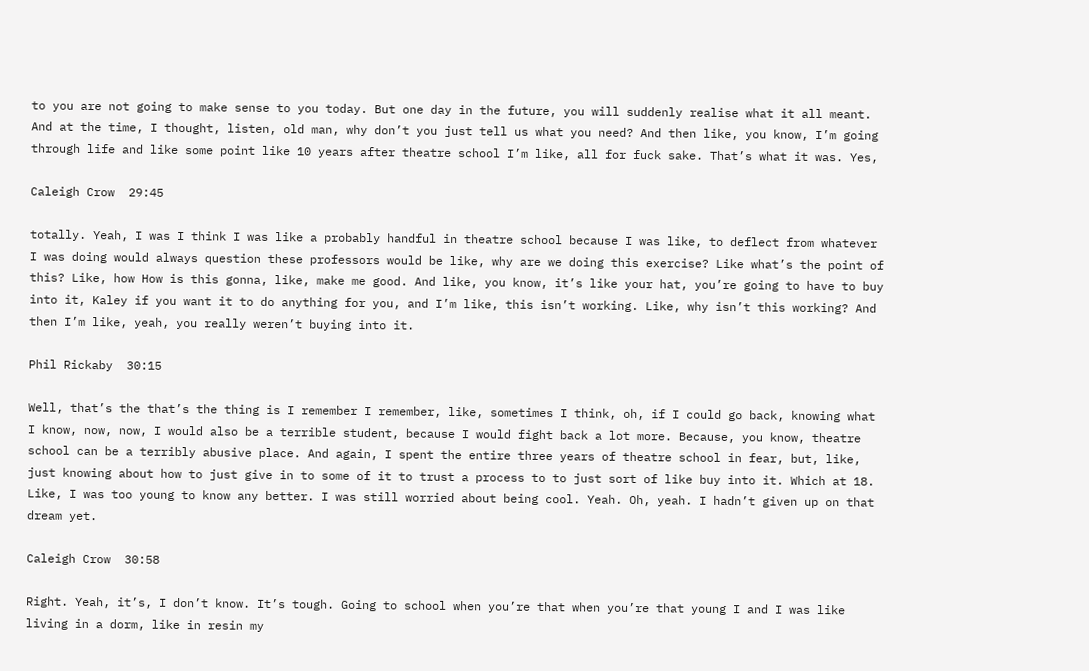to you are not going to make sense to you today. But one day in the future, you will suddenly realise what it all meant. And at the time, I thought, listen, old man, why don’t you just tell us what you need? And then like, you know, I’m going through life and like some point like 10 years after theatre school I’m like, all for fuck sake. That’s what it was. Yes,

Caleigh Crow  29:45

totally. Yeah, I was I think I was like a probably handful in theatre school because I was like, to deflect from whatever I was doing would always question these professors would be like, why are we doing this exercise? Like what’s the point of this? Like, how How is this gonna, like, make me good. And like, you know, it’s like your hat, you’re going to have to buy into it, Kaley if you want it to do anything for you, and I’m like, this isn’t working. Like, why isn’t this working? And then I’m like, yeah, you really weren’t buying into it.

Phil Rickaby  30:15

Well, that’s the that’s the thing is I remember I remember, like, sometimes I think, oh, if I could go back, knowing what I know, now, now, I would also be a terrible student, because I would fight back a lot more. Because, you know, theatre school can be a terribly abusive place. And again, I spent the entire three years of theatre school in fear, but, like, just knowing about how to just give in to some of it to trust a process to to just sort of like buy into it. Which at 18. Like, I was too young to know any better. I was still worried about being cool. Yeah. Oh, yeah. I hadn’t given up on that dream yet.

Caleigh Crow  30:58

Right. Yeah, it’s, I don’t know. It’s tough. Going to school when you’re that when you’re that young I and I was like living in a dorm, like in resin my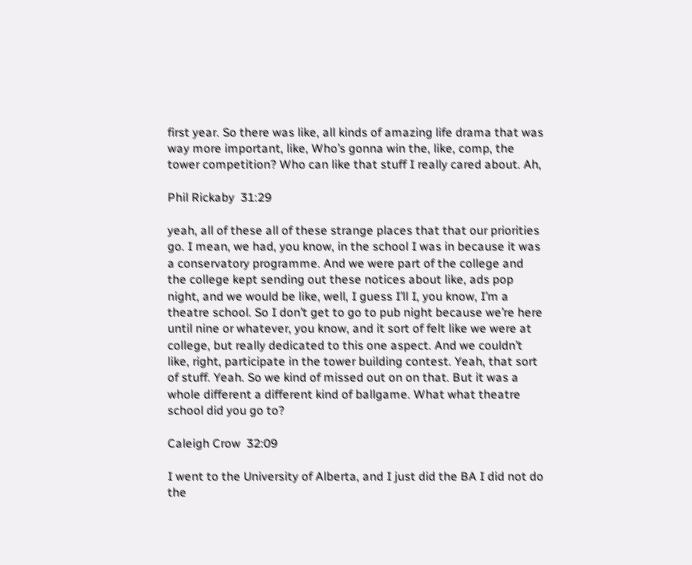first year. So there was like, all kinds of amazing life drama that was way more important, like, Who’s gonna win the, like, comp, the tower competition? Who can like that stuff I really cared about. Ah,

Phil Rickaby  31:29

yeah, all of these all of these strange places that that our priorities go. I mean, we had, you know, in the school I was in because it was a conservatory programme. And we were part of the college and the college kept sending out these notices about like, ads pop night, and we would be like, well, I guess I’ll I, you know, I’m a theatre school. So I don’t get to go to pub night because we’re here until nine or whatever, you know, and it sort of felt like we were at college, but really dedicated to this one aspect. And we couldn’t like, right, participate in the tower building contest. Yeah, that sort of stuff. Yeah. So we kind of missed out on on that. But it was a whole different a different kind of ballgame. What what theatre school did you go to?

Caleigh Crow  32:09

I went to the University of Alberta, and I just did the BA I did not do the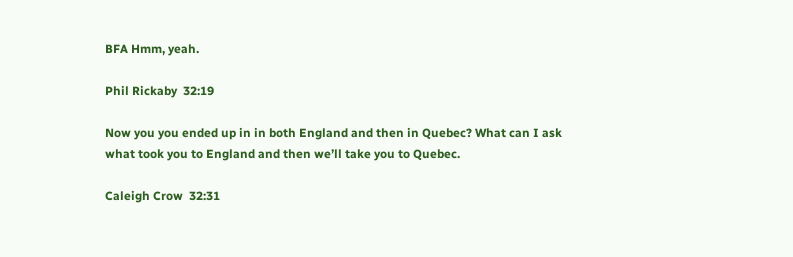BFA Hmm, yeah.

Phil Rickaby  32:19

Now you you ended up in in both England and then in Quebec? What can I ask what took you to England and then we’ll take you to Quebec.

Caleigh Crow  32:31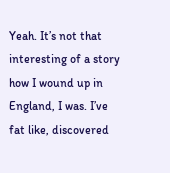Yeah. It’s not that interesting of a story how I wound up in England, I was. I’ve fat like, discovered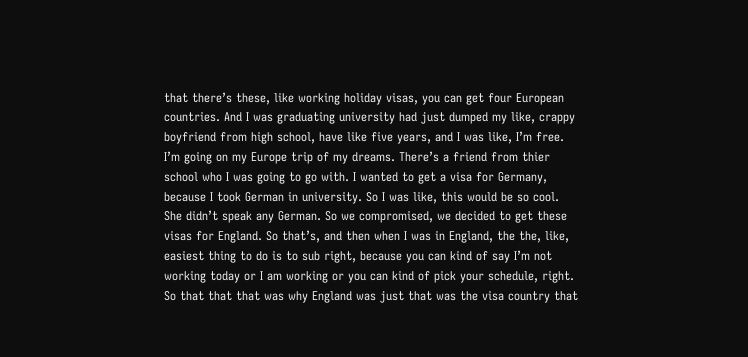that there’s these, like working holiday visas, you can get four European countries. And I was graduating university had just dumped my like, crappy boyfriend from high school, have like five years, and I was like, I’m free. I’m going on my Europe trip of my dreams. There’s a friend from thier school who I was going to go with. I wanted to get a visa for Germany, because I took German in university. So I was like, this would be so cool. She didn’t speak any German. So we compromised, we decided to get these visas for England. So that’s, and then when I was in England, the the, like, easiest thing to do is to sub right, because you can kind of say I’m not working today or I am working or you can kind of pick your schedule, right. So that that that was why England was just that was the visa country that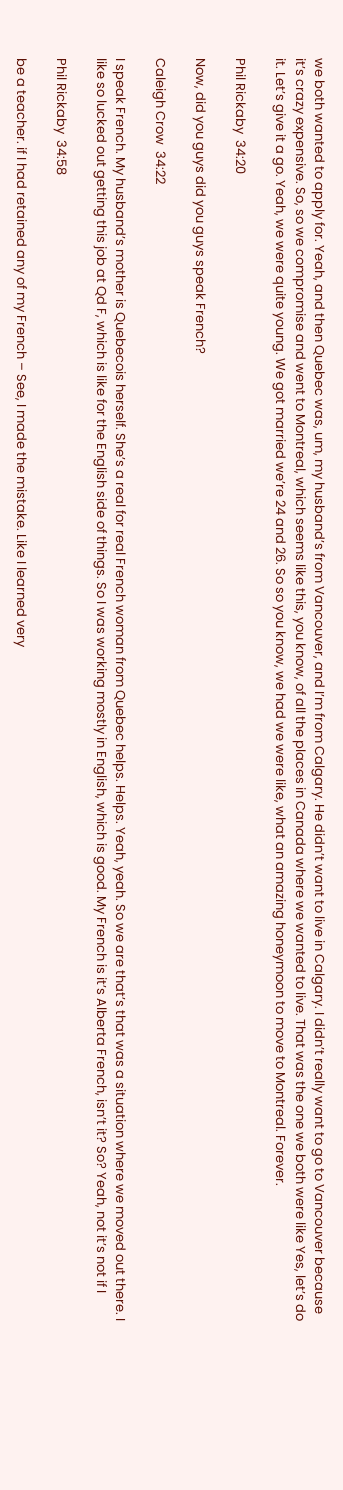we both wanted to apply for. Yeah, and then Quebec was, um, my husband’s from Vancouver, and I’m from Calgary. He didn’t want to live in Calgary. I didn’t really want to go to Vancouver because it’s crazy expensive. So, so we compromise and went to Montreal, which seems like this, you know, of all the places in Canada where we wanted to live. That was the one we both were like Yes, let’s do it. Let’s give it a go. Yeah, we were quite young. We got married we’re 24 and 26. So so you know, we had we were like, what an amazing honeymoon to move to Montreal. Forever.

Phil Rickaby  34:20

Now, did you guys did you guys speak French?

Caleigh Crow  34:22

I speak French. My husband’s mother is Quebecois herself. She’s a real for real French woman from Quebec helps. Helps. Yeah, yeah. So we are that’s that was a situation where we moved out there. I like so lucked out getting this job at Qd F, which is like for the English side of things. So I was working mostly in English, which is good. My French is it’s Alberta French, isn’t it? So? Yeah, not it’s not if I

Phil Rickaby  34:58

be a teacher. if I had retained any of my French – See, I made the mistake. Like I learned very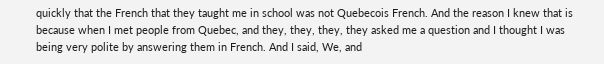quickly that the French that they taught me in school was not Quebecois French. And the reason I knew that is because when I met people from Quebec, and they, they, they, they asked me a question and I thought I was being very polite by answering them in French. And I said, We, and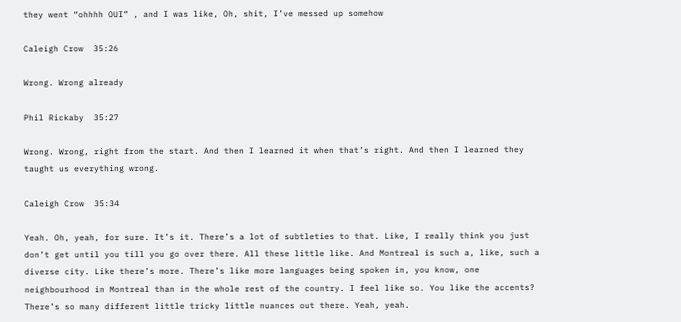they went “ohhhh OUI” , and I was like, Oh, shit, I’ve messed up somehow

Caleigh Crow  35:26

Wrong. Wrong already

Phil Rickaby  35:27

Wrong. Wrong, right from the start. And then I learned it when that’s right. And then I learned they taught us everything wrong.

Caleigh Crow  35:34

Yeah. Oh, yeah, for sure. It’s it. There’s a lot of subtleties to that. Like, I really think you just don’t get until you till you go over there. All these little like. And Montreal is such a, like, such a diverse city. Like there’s more. There’s like more languages being spoken in, you know, one neighbourhood in Montreal than in the whole rest of the country. I feel like so. You like the accents? There’s so many different little tricky little nuances out there. Yeah, yeah.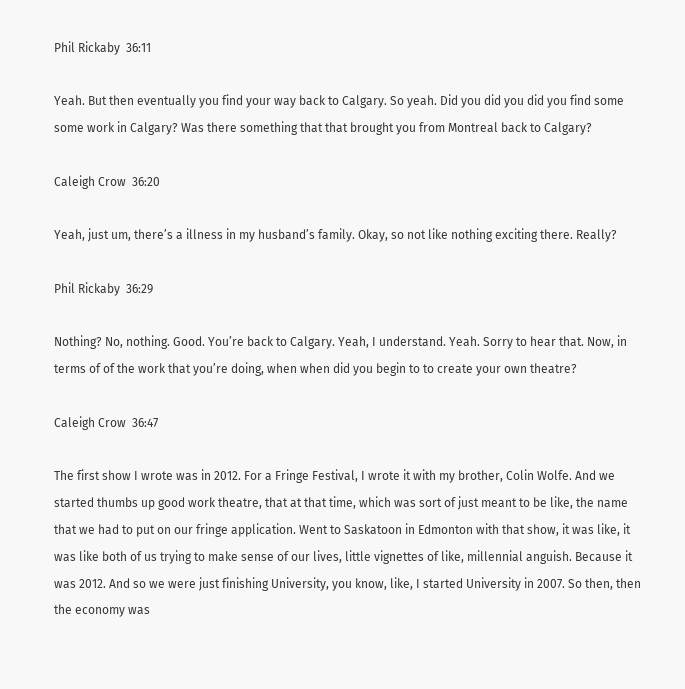Phil Rickaby  36:11

Yeah. But then eventually you find your way back to Calgary. So yeah. Did you did you did you find some some work in Calgary? Was there something that that brought you from Montreal back to Calgary?

Caleigh Crow  36:20

Yeah, just um, there’s a illness in my husband’s family. Okay, so not like nothing exciting there. Really?

Phil Rickaby  36:29

Nothing? No, nothing. Good. You’re back to Calgary. Yeah, I understand. Yeah. Sorry to hear that. Now, in terms of of the work that you’re doing, when when did you begin to to create your own theatre?

Caleigh Crow  36:47

The first show I wrote was in 2012. For a Fringe Festival, I wrote it with my brother, Colin Wolfe. And we started thumbs up good work theatre, that at that time, which was sort of just meant to be like, the name that we had to put on our fringe application. Went to Saskatoon in Edmonton with that show, it was like, it was like both of us trying to make sense of our lives, little vignettes of like, millennial anguish. Because it was 2012. And so we were just finishing University, you know, like, I started University in 2007. So then, then the economy was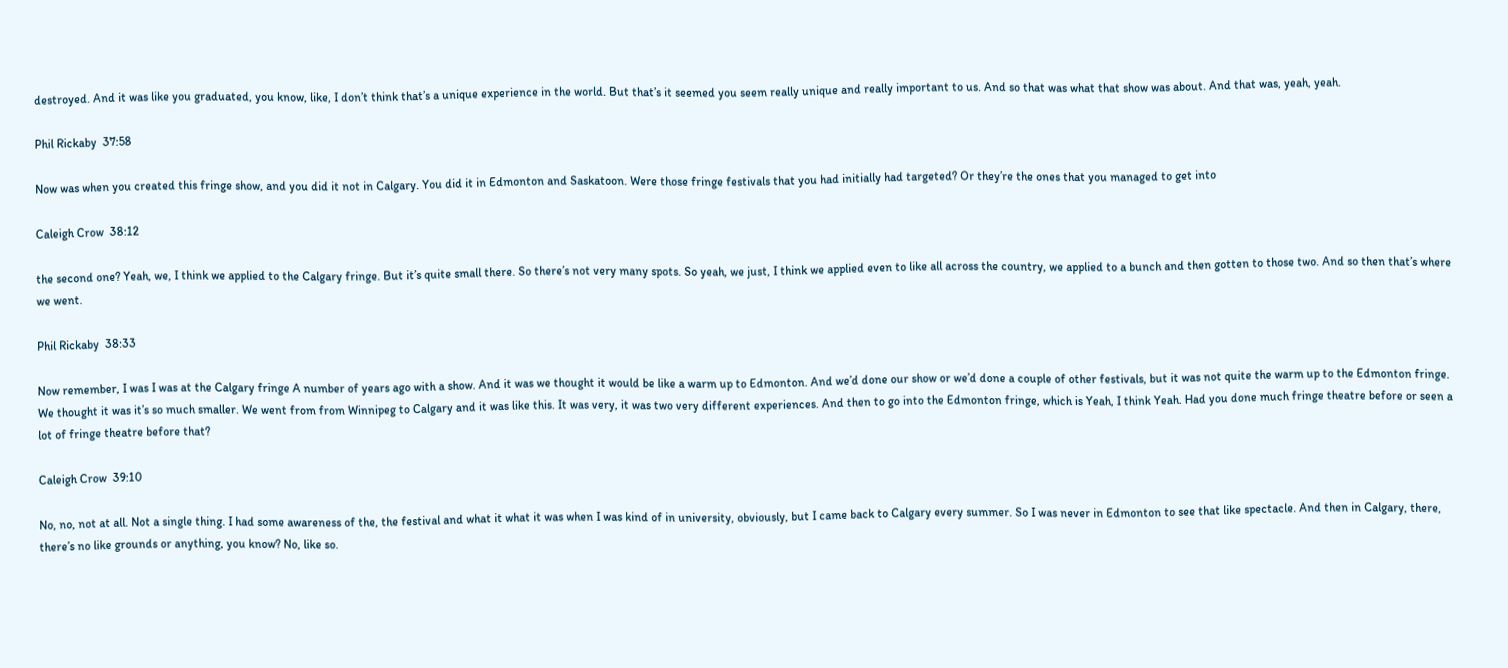destroyed. And it was like you graduated, you know, like, I don’t think that’s a unique experience in the world. But that’s it seemed you seem really unique and really important to us. And so that was what that show was about. And that was, yeah, yeah.

Phil Rickaby  37:58

Now was when you created this fringe show, and you did it not in Calgary. You did it in Edmonton and Saskatoon. Were those fringe festivals that you had initially had targeted? Or they’re the ones that you managed to get into

Caleigh Crow  38:12

the second one? Yeah, we, I think we applied to the Calgary fringe. But it’s quite small there. So there’s not very many spots. So yeah, we just, I think we applied even to like all across the country, we applied to a bunch and then gotten to those two. And so then that’s where we went.

Phil Rickaby  38:33

Now remember, I was I was at the Calgary fringe A number of years ago with a show. And it was we thought it would be like a warm up to Edmonton. And we’d done our show or we’d done a couple of other festivals, but it was not quite the warm up to the Edmonton fringe. We thought it was it’s so much smaller. We went from from Winnipeg to Calgary and it was like this. It was very, it was two very different experiences. And then to go into the Edmonton fringe, which is Yeah, I think Yeah. Had you done much fringe theatre before or seen a lot of fringe theatre before that?

Caleigh Crow  39:10

No, no, not at all. Not a single thing. I had some awareness of the, the festival and what it what it was when I was kind of in university, obviously, but I came back to Calgary every summer. So I was never in Edmonton to see that like spectacle. And then in Calgary, there, there’s no like grounds or anything, you know? No, like so.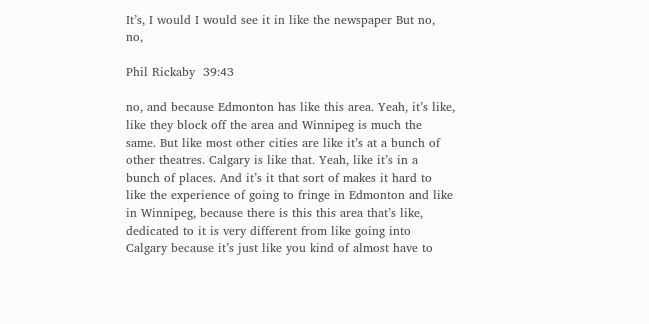It’s, I would I would see it in like the newspaper But no, no,

Phil Rickaby  39:43

no, and because Edmonton has like this area. Yeah, it’s like, like they block off the area and Winnipeg is much the same. But like most other cities are like it’s at a bunch of other theatres. Calgary is like that. Yeah, like it’s in a bunch of places. And it’s it that sort of makes it hard to like the experience of going to fringe in Edmonton and like in Winnipeg, because there is this this area that’s like, dedicated to it is very different from like going into Calgary because it’s just like you kind of almost have to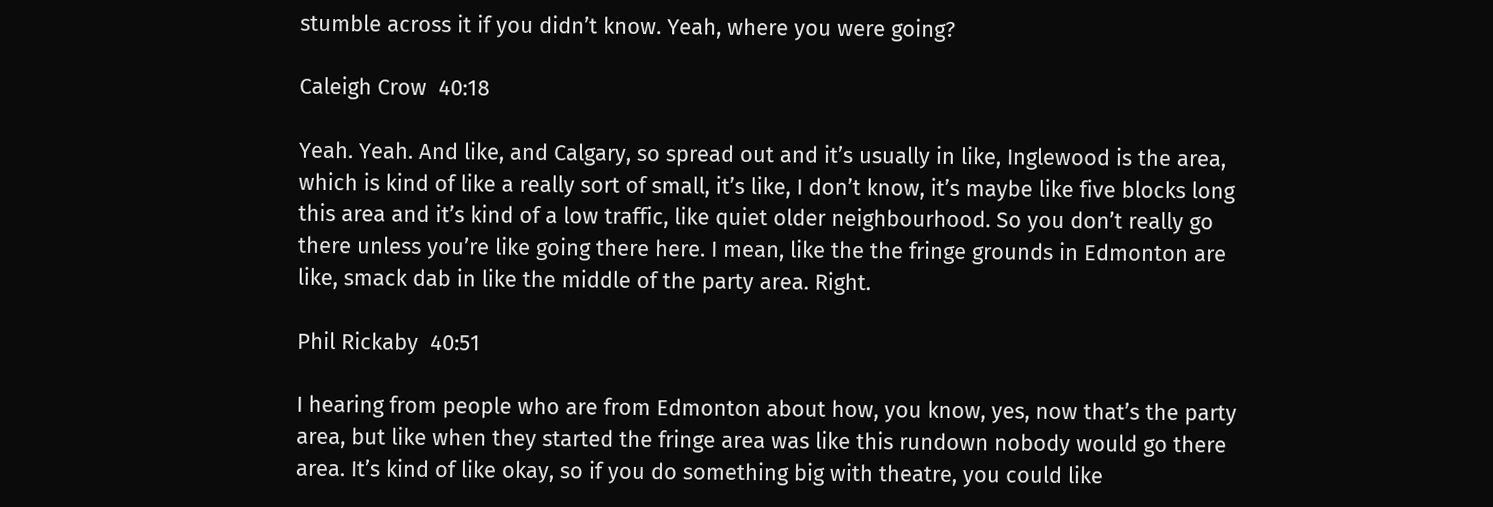stumble across it if you didn’t know. Yeah, where you were going?

Caleigh Crow  40:18

Yeah. Yeah. And like, and Calgary, so spread out and it’s usually in like, Inglewood is the area, which is kind of like a really sort of small, it’s like, I don’t know, it’s maybe like five blocks long this area and it’s kind of a low traffic, like quiet older neighbourhood. So you don’t really go there unless you’re like going there here. I mean, like the the fringe grounds in Edmonton are like, smack dab in like the middle of the party area. Right.

Phil Rickaby  40:51

I hearing from people who are from Edmonton about how, you know, yes, now that’s the party area, but like when they started the fringe area was like this rundown nobody would go there area. It’s kind of like okay, so if you do something big with theatre, you could like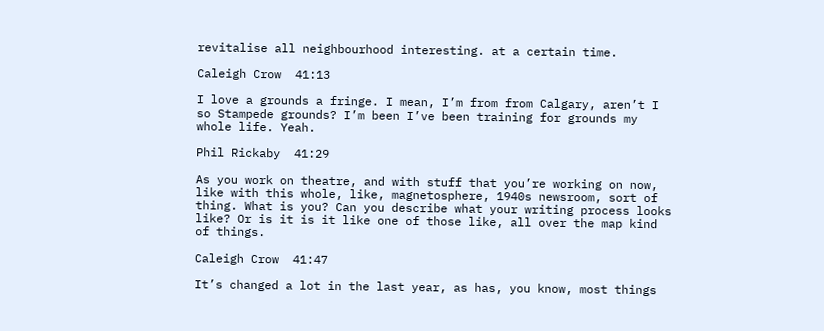revitalise all neighbourhood interesting. at a certain time.

Caleigh Crow  41:13

I love a grounds a fringe. I mean, I’m from from Calgary, aren’t I so Stampede grounds? I’m been I’ve been training for grounds my whole life. Yeah.

Phil Rickaby  41:29

As you work on theatre, and with stuff that you’re working on now, like with this whole, like, magnetosphere, 1940s newsroom, sort of thing. What is you? Can you describe what your writing process looks like? Or is it is it like one of those like, all over the map kind of things.

Caleigh Crow  41:47

It’s changed a lot in the last year, as has, you know, most things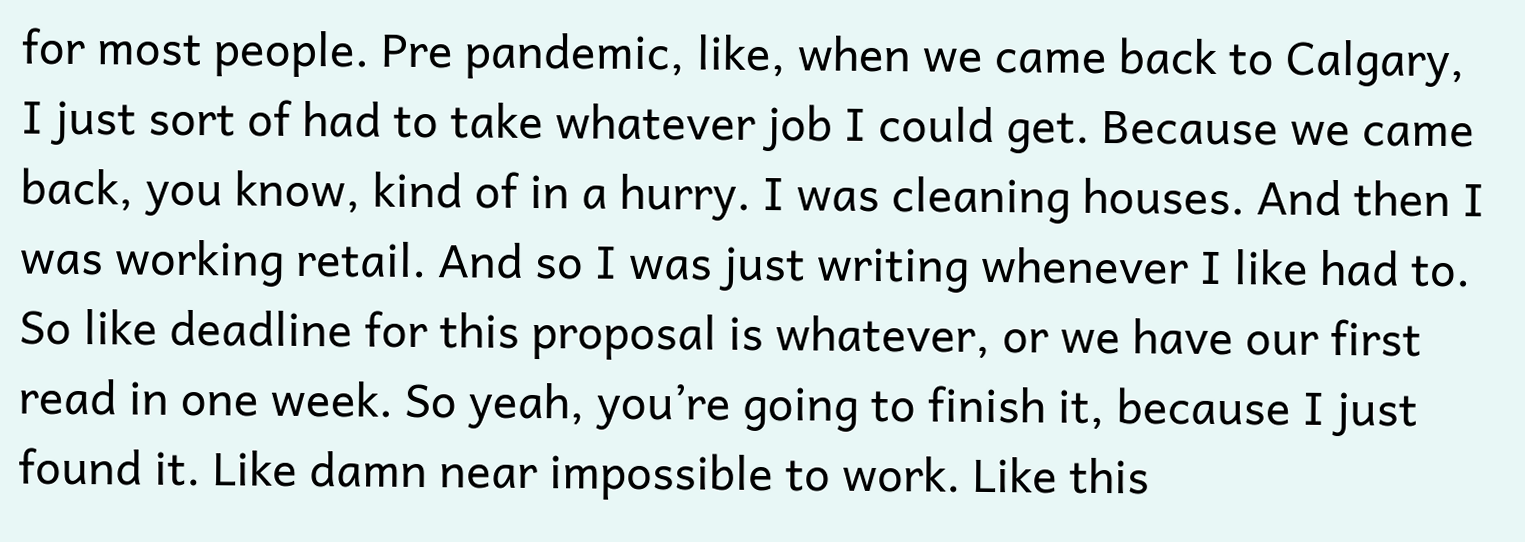for most people. Pre pandemic, like, when we came back to Calgary, I just sort of had to take whatever job I could get. Because we came back, you know, kind of in a hurry. I was cleaning houses. And then I was working retail. And so I was just writing whenever I like had to. So like deadline for this proposal is whatever, or we have our first read in one week. So yeah, you’re going to finish it, because I just found it. Like damn near impossible to work. Like this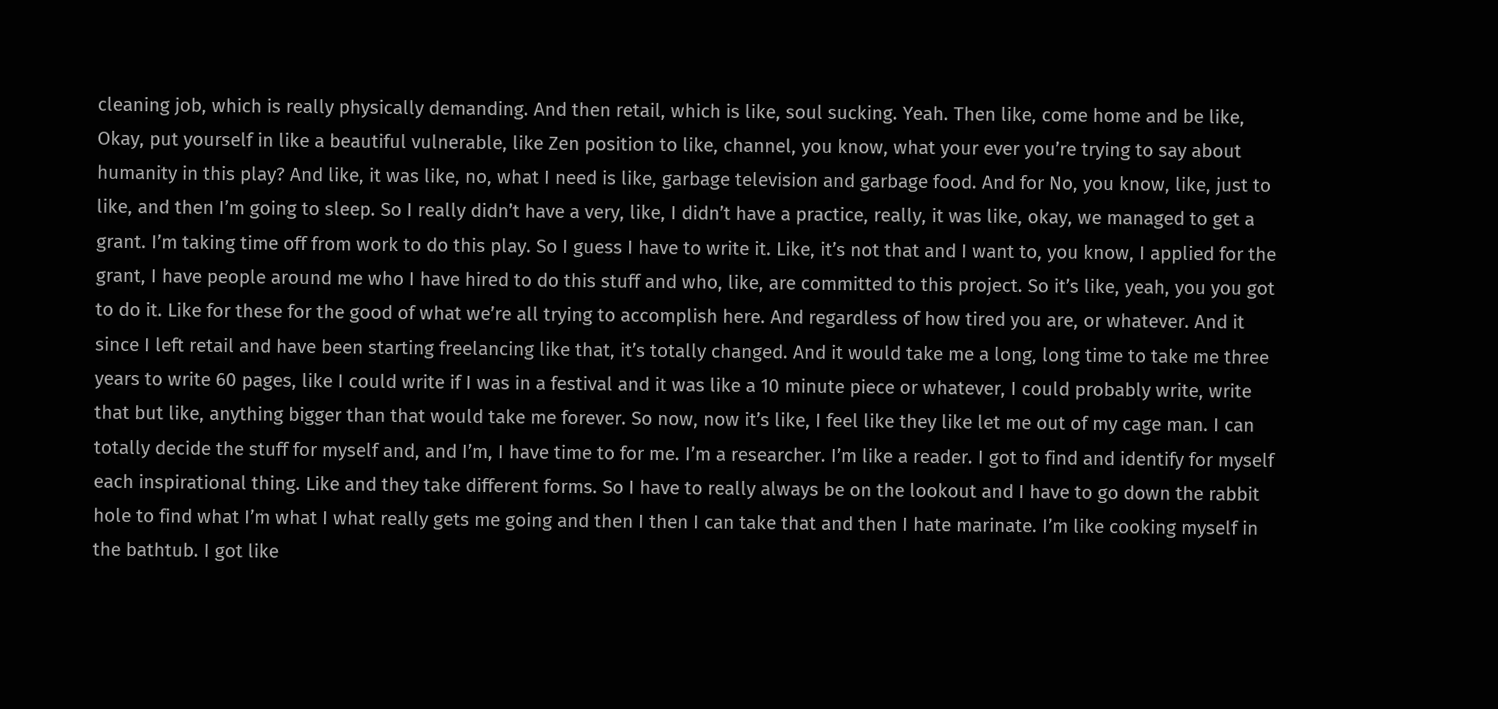cleaning job, which is really physically demanding. And then retail, which is like, soul sucking. Yeah. Then like, come home and be like, Okay, put yourself in like a beautiful vulnerable, like Zen position to like, channel, you know, what your ever you’re trying to say about humanity in this play? And like, it was like, no, what I need is like, garbage television and garbage food. And for No, you know, like, just to like, and then I’m going to sleep. So I really didn’t have a very, like, I didn’t have a practice, really, it was like, okay, we managed to get a grant. I’m taking time off from work to do this play. So I guess I have to write it. Like, it’s not that and I want to, you know, I applied for the grant, I have people around me who I have hired to do this stuff and who, like, are committed to this project. So it’s like, yeah, you you got to do it. Like for these for the good of what we’re all trying to accomplish here. And regardless of how tired you are, or whatever. And it since I left retail and have been starting freelancing like that, it’s totally changed. And it would take me a long, long time to take me three years to write 60 pages, like I could write if I was in a festival and it was like a 10 minute piece or whatever, I could probably write, write that but like, anything bigger than that would take me forever. So now, now it’s like, I feel like they like let me out of my cage man. I can totally decide the stuff for myself and, and I’m, I have time to for me. I’m a researcher. I’m like a reader. I got to find and identify for myself each inspirational thing. Like and they take different forms. So I have to really always be on the lookout and I have to go down the rabbit hole to find what I’m what I what really gets me going and then I then I can take that and then I hate marinate. I’m like cooking myself in the bathtub. I got like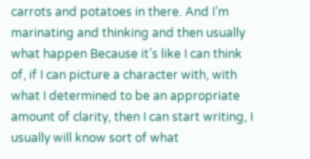carrots and potatoes in there. And I’m marinating and thinking and then usually what happen Because it’s like I can think of, if I can picture a character with, with what I determined to be an appropriate amount of clarity, then I can start writing, I usually will know sort of what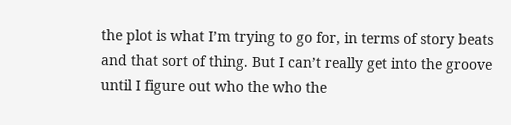the plot is what I’m trying to go for, in terms of story beats and that sort of thing. But I can’t really get into the groove until I figure out who the who the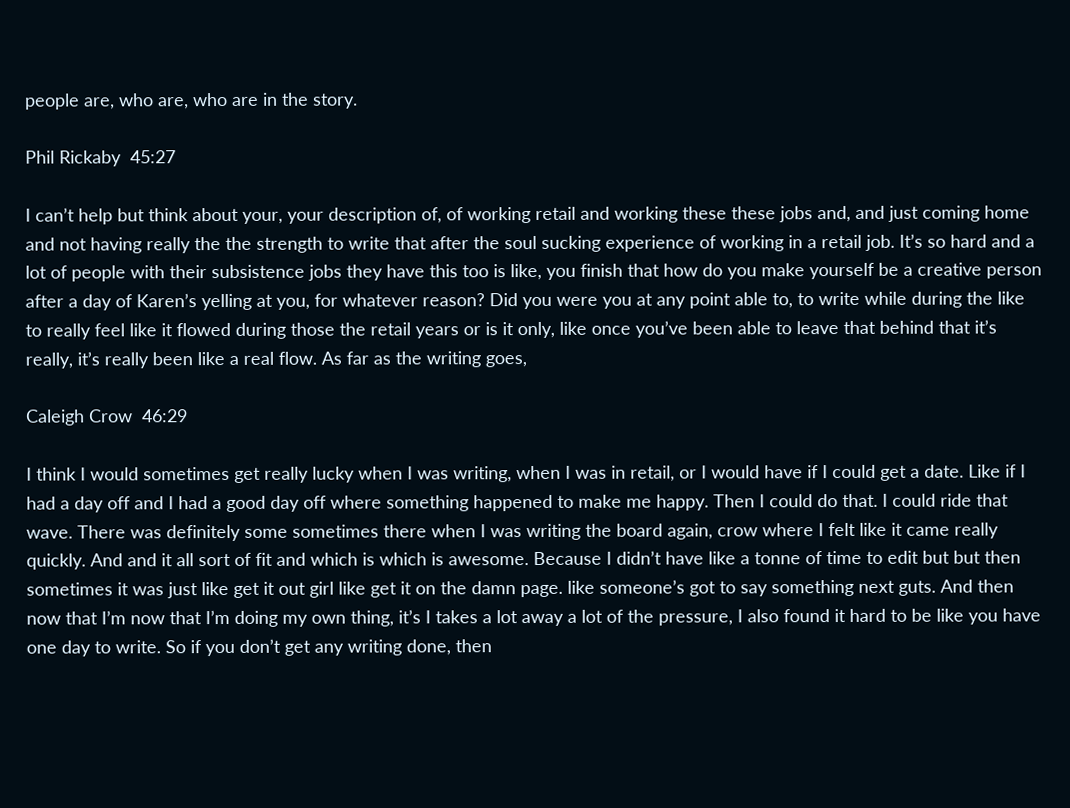people are, who are, who are in the story.

Phil Rickaby  45:27

I can’t help but think about your, your description of, of working retail and working these these jobs and, and just coming home and not having really the the strength to write that after the soul sucking experience of working in a retail job. It’s so hard and a lot of people with their subsistence jobs they have this too is like, you finish that how do you make yourself be a creative person after a day of Karen’s yelling at you, for whatever reason? Did you were you at any point able to, to write while during the like to really feel like it flowed during those the retail years or is it only, like once you’ve been able to leave that behind that it’s really, it’s really been like a real flow. As far as the writing goes,

Caleigh Crow  46:29

I think I would sometimes get really lucky when I was writing, when I was in retail, or I would have if I could get a date. Like if I had a day off and I had a good day off where something happened to make me happy. Then I could do that. I could ride that wave. There was definitely some sometimes there when I was writing the board again, crow where I felt like it came really quickly. And and it all sort of fit and which is which is awesome. Because I didn’t have like a tonne of time to edit but but then sometimes it was just like get it out girl like get it on the damn page. like someone’s got to say something next guts. And then now that I’m now that I’m doing my own thing, it’s I takes a lot away a lot of the pressure, I also found it hard to be like you have one day to write. So if you don’t get any writing done, then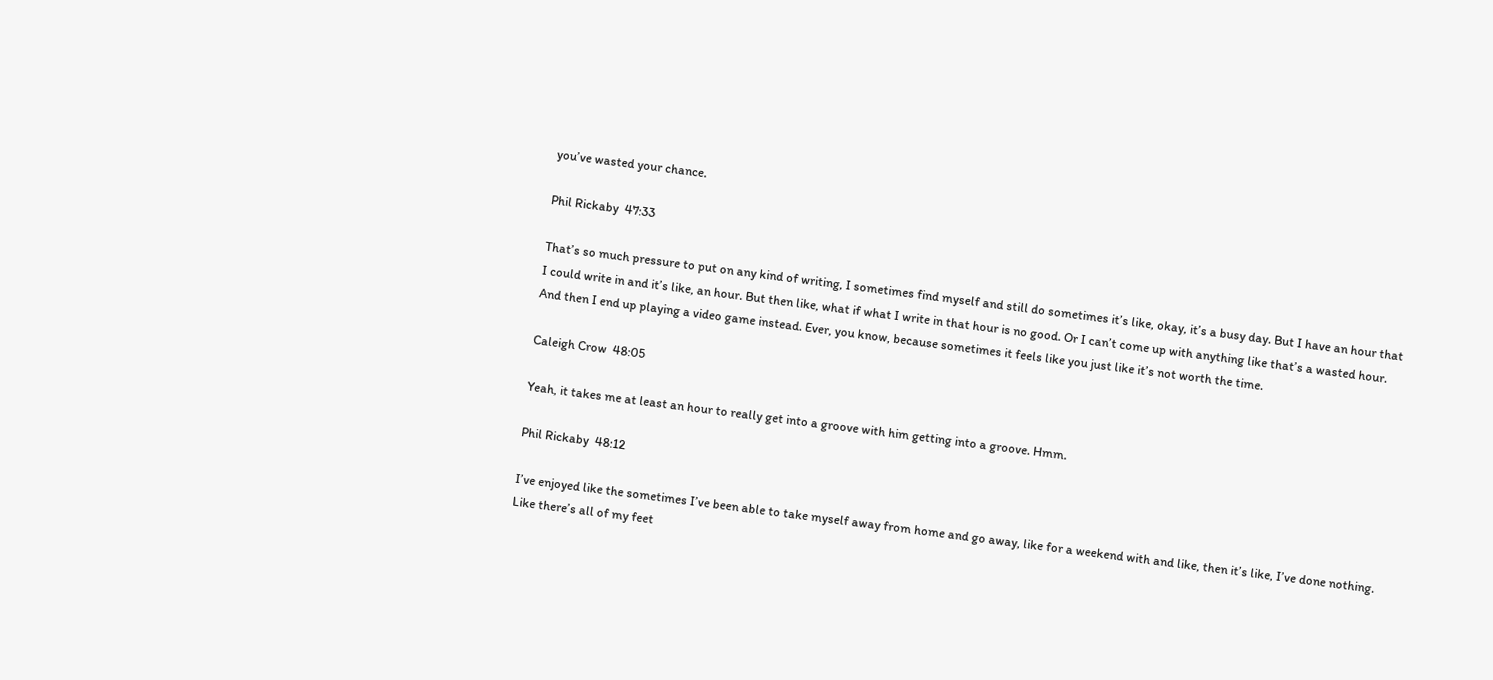you’ve wasted your chance.

Phil Rickaby  47:33

That’s so much pressure to put on any kind of writing, I sometimes find myself and still do sometimes it’s like, okay, it’s a busy day. But I have an hour that I could write in and it’s like, an hour. But then like, what if what I write in that hour is no good. Or I can’t come up with anything like that’s a wasted hour. And then I end up playing a video game instead. Ever, you know, because sometimes it feels like you just like it’s not worth the time.

Caleigh Crow  48:05

Yeah, it takes me at least an hour to really get into a groove with him getting into a groove. Hmm.

Phil Rickaby  48:12

I’ve enjoyed like the sometimes I’ve been able to take myself away from home and go away, like for a weekend with and like, then it’s like, I’ve done nothing. Like there’s all of my feet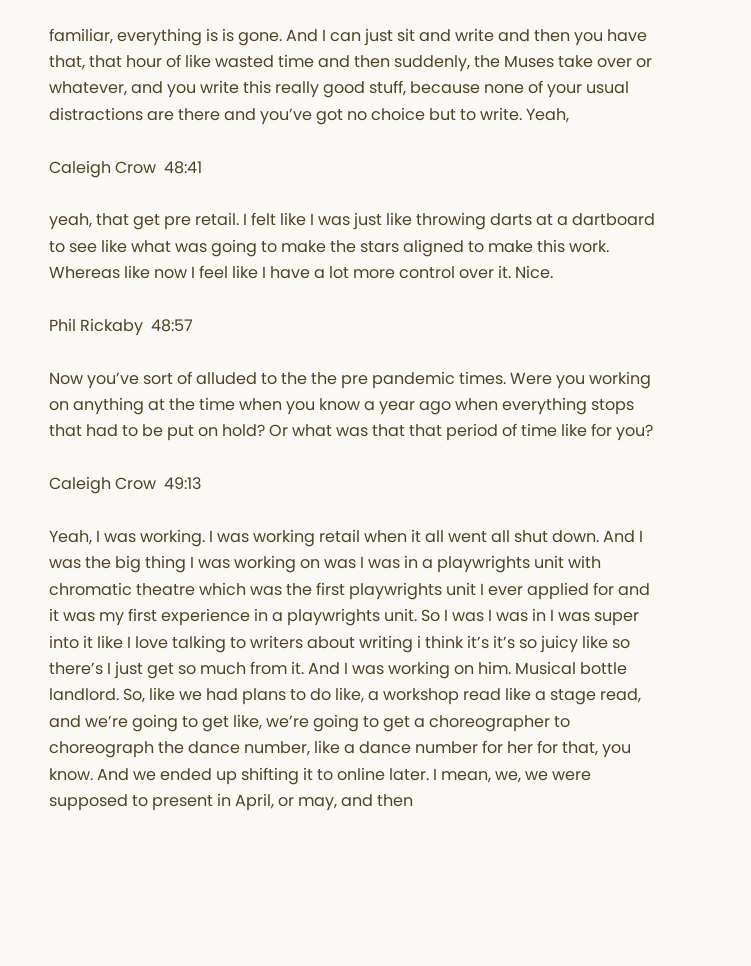familiar, everything is is gone. And I can just sit and write and then you have that, that hour of like wasted time and then suddenly, the Muses take over or whatever, and you write this really good stuff, because none of your usual distractions are there and you’ve got no choice but to write. Yeah,

Caleigh Crow  48:41

yeah, that get pre retail. I felt like I was just like throwing darts at a dartboard to see like what was going to make the stars aligned to make this work. Whereas like now I feel like I have a lot more control over it. Nice.

Phil Rickaby  48:57

Now you’ve sort of alluded to the the pre pandemic times. Were you working on anything at the time when you know a year ago when everything stops that had to be put on hold? Or what was that that period of time like for you?

Caleigh Crow  49:13

Yeah, I was working. I was working retail when it all went all shut down. And I was the big thing I was working on was I was in a playwrights unit with chromatic theatre which was the first playwrights unit I ever applied for and it was my first experience in a playwrights unit. So I was I was in I was super into it like I love talking to writers about writing i think it’s it’s so juicy like so there’s I just get so much from it. And I was working on him. Musical bottle landlord. So, like we had plans to do like, a workshop read like a stage read, and we’re going to get like, we’re going to get a choreographer to choreograph the dance number, like a dance number for her for that, you know. And we ended up shifting it to online later. I mean, we, we were supposed to present in April, or may, and then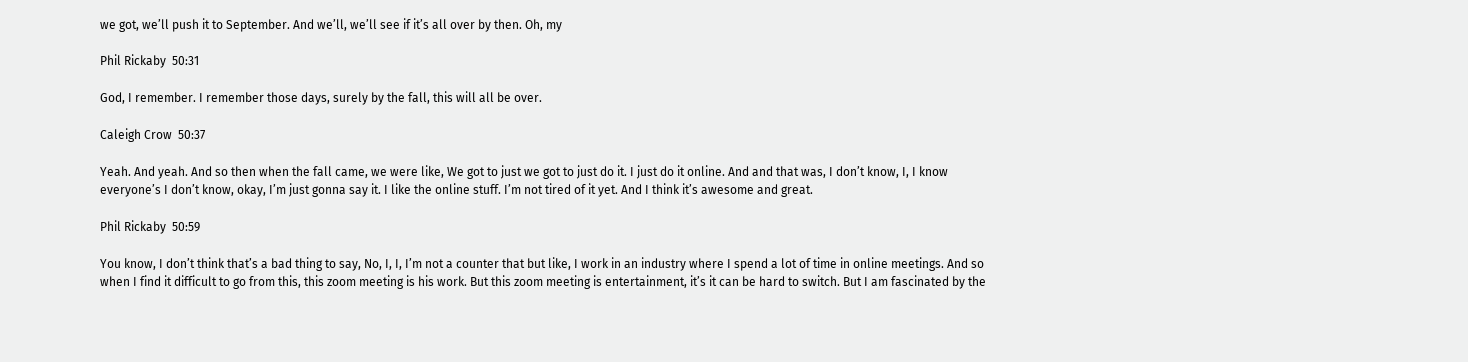we got, we’ll push it to September. And we’ll, we’ll see if it’s all over by then. Oh, my

Phil Rickaby  50:31

God, I remember. I remember those days, surely by the fall, this will all be over.

Caleigh Crow  50:37

Yeah. And yeah. And so then when the fall came, we were like, We got to just we got to just do it. I just do it online. And and that was, I don’t know, I, I know everyone’s I don’t know, okay, I’m just gonna say it. I like the online stuff. I’m not tired of it yet. And I think it’s awesome and great.

Phil Rickaby  50:59

You know, I don’t think that’s a bad thing to say, No, I, I, I’m not a counter that but like, I work in an industry where I spend a lot of time in online meetings. And so when I find it difficult to go from this, this zoom meeting is his work. But this zoom meeting is entertainment, it’s it can be hard to switch. But I am fascinated by the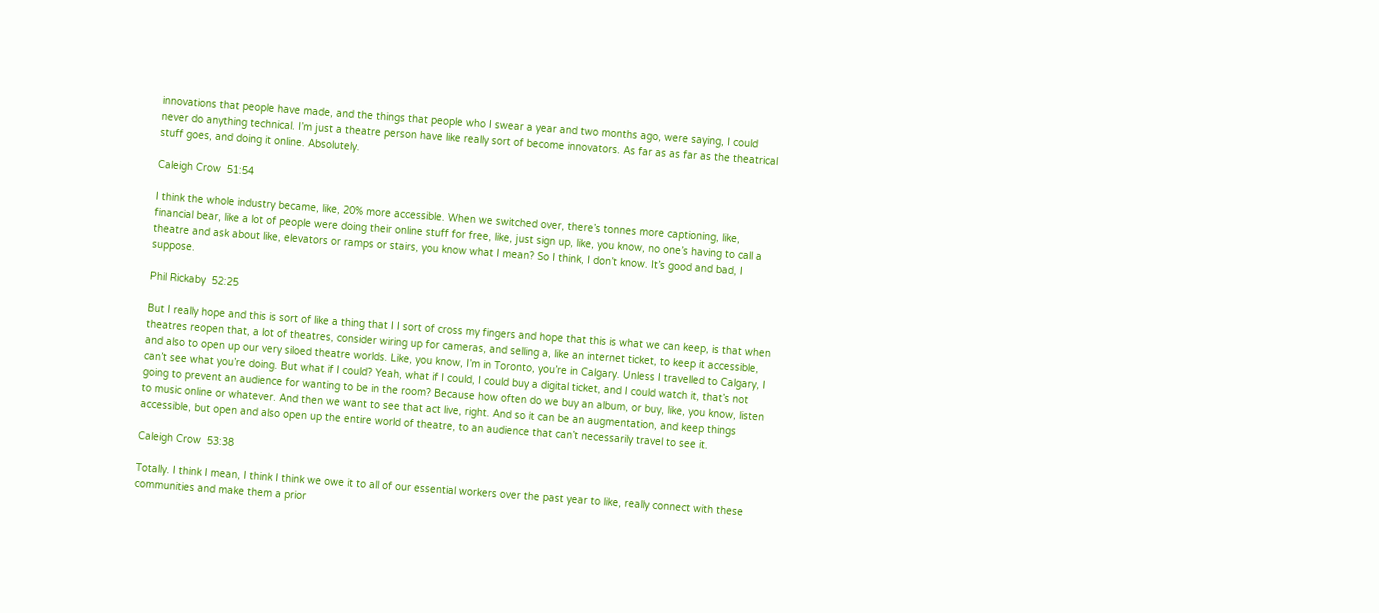innovations that people have made, and the things that people who I swear a year and two months ago, were saying, I could never do anything technical. I’m just a theatre person have like really sort of become innovators. As far as as far as the theatrical stuff goes, and doing it online. Absolutely.

Caleigh Crow  51:54

I think the whole industry became, like, 20% more accessible. When we switched over, there’s tonnes more captioning, like, financial bear, like a lot of people were doing their online stuff for free, like, just sign up, like, you know, no one’s having to call a theatre and ask about like, elevators or ramps or stairs, you know what I mean? So I think, I don’t know. It’s good and bad, I suppose.

Phil Rickaby  52:25

But I really hope and this is sort of like a thing that I I sort of cross my fingers and hope that this is what we can keep, is that when theatres reopen that, a lot of theatres, consider wiring up for cameras, and selling a, like an internet ticket, to keep it accessible, and also to open up our very siloed theatre worlds. Like, you know, I’m in Toronto, you’re in Calgary. Unless I travelled to Calgary, I can’t see what you’re doing. But what if I could? Yeah, what if I could, I could buy a digital ticket, and I could watch it, that’s not going to prevent an audience for wanting to be in the room? Because how often do we buy an album, or buy, like, you know, listen to music online or whatever. And then we want to see that act live, right. And so it can be an augmentation, and keep things accessible, but open and also open up the entire world of theatre, to an audience that can’t necessarily travel to see it.

Caleigh Crow  53:38

Totally. I think I mean, I think I think we owe it to all of our essential workers over the past year to like, really connect with these communities and make them a prior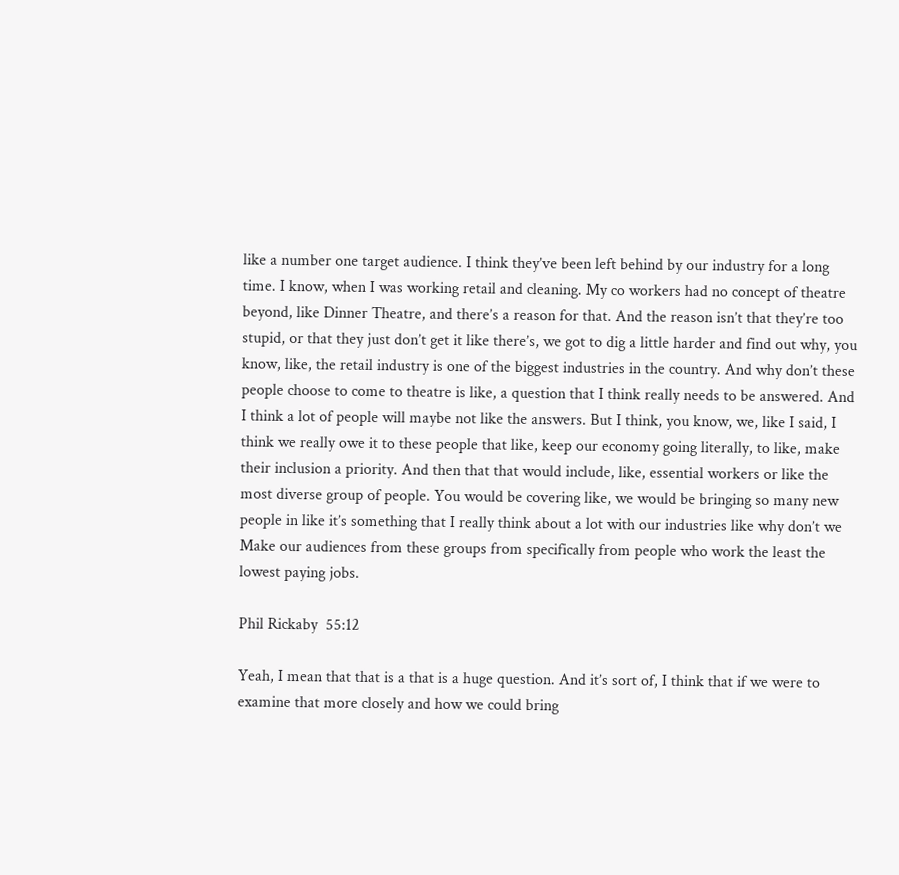like a number one target audience. I think they’ve been left behind by our industry for a long time. I know, when I was working retail and cleaning. My co workers had no concept of theatre beyond, like Dinner Theatre, and there’s a reason for that. And the reason isn’t that they’re too stupid, or that they just don’t get it like there’s, we got to dig a little harder and find out why, you know, like, the retail industry is one of the biggest industries in the country. And why don’t these people choose to come to theatre is like, a question that I think really needs to be answered. And I think a lot of people will maybe not like the answers. But I think, you know, we, like I said, I think we really owe it to these people that like, keep our economy going literally, to like, make their inclusion a priority. And then that that would include, like, essential workers or like the most diverse group of people. You would be covering like, we would be bringing so many new people in like it’s something that I really think about a lot with our industries like why don’t we Make our audiences from these groups from specifically from people who work the least the lowest paying jobs.

Phil Rickaby  55:12

Yeah, I mean that that is a that is a huge question. And it’s sort of, I think that if we were to examine that more closely and how we could bring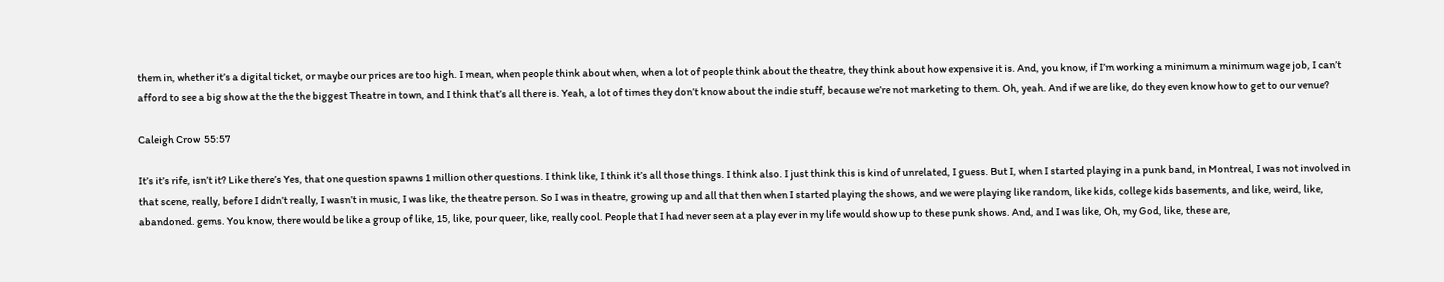them in, whether it’s a digital ticket, or maybe our prices are too high. I mean, when people think about when, when a lot of people think about the theatre, they think about how expensive it is. And, you know, if I’m working a minimum a minimum wage job, I can’t afford to see a big show at the the the biggest Theatre in town, and I think that’s all there is. Yeah, a lot of times they don’t know about the indie stuff, because we’re not marketing to them. Oh, yeah. And if we are like, do they even know how to get to our venue?

Caleigh Crow  55:57

It’s it’s rife, isn’t it? Like there’s Yes, that one question spawns 1 million other questions. I think like, I think it’s all those things. I think also. I just think this is kind of unrelated, I guess. But I, when I started playing in a punk band, in Montreal, I was not involved in that scene, really, before I didn’t really, I wasn’t in music, I was like, the theatre person. So I was in theatre, growing up and all that then when I started playing the shows, and we were playing like random, like kids, college kids basements, and like, weird, like, abandoned. gems. You know, there would be like a group of like, 15, like, pour queer, like, really cool. People that I had never seen at a play ever in my life would show up to these punk shows. And, and I was like, Oh, my God, like, these are,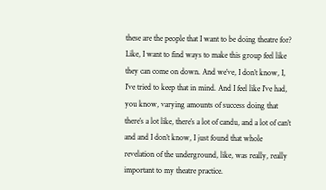these are the people that I want to be doing theatre for? Like, I want to find ways to make this group feel like they can come on down. And we’ve, I don’t know, I, I’ve tried to keep that in mind. And I feel like I’ve had, you know, varying amounts of success doing that there’s a lot like, there’s a lot of candu, and a lot of can’t and and I don’t know, I just found that whole revelation of the underground, like, was really, really important to my theatre practice.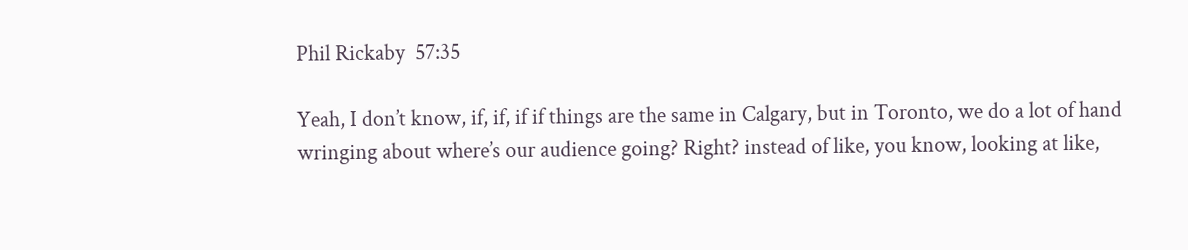Phil Rickaby  57:35

Yeah, I don’t know, if, if, if if things are the same in Calgary, but in Toronto, we do a lot of hand wringing about where’s our audience going? Right? instead of like, you know, looking at like,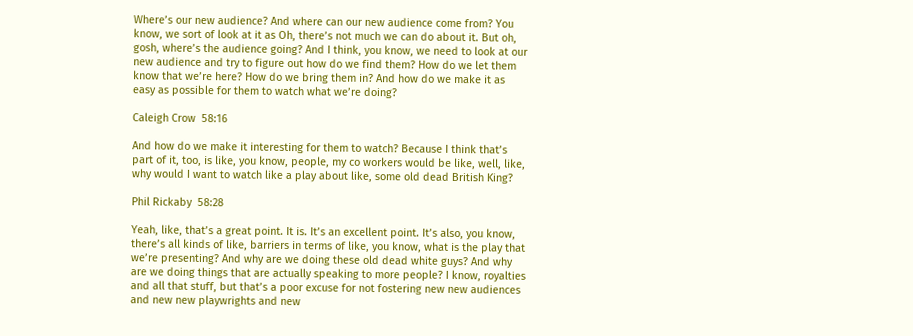Where’s our new audience? And where can our new audience come from? You know, we sort of look at it as Oh, there’s not much we can do about it. But oh, gosh, where’s the audience going? And I think, you know, we need to look at our new audience and try to figure out how do we find them? How do we let them know that we’re here? How do we bring them in? And how do we make it as easy as possible for them to watch what we’re doing?

Caleigh Crow  58:16

And how do we make it interesting for them to watch? Because I think that’s part of it, too, is like, you know, people, my co workers would be like, well, like, why would I want to watch like a play about like, some old dead British King?

Phil Rickaby  58:28

Yeah, like, that’s a great point. It is. It’s an excellent point. It’s also, you know, there’s all kinds of like, barriers in terms of like, you know, what is the play that we’re presenting? And why are we doing these old dead white guys? And why are we doing things that are actually speaking to more people? I know, royalties and all that stuff, but that’s a poor excuse for not fostering new new audiences and new new playwrights and new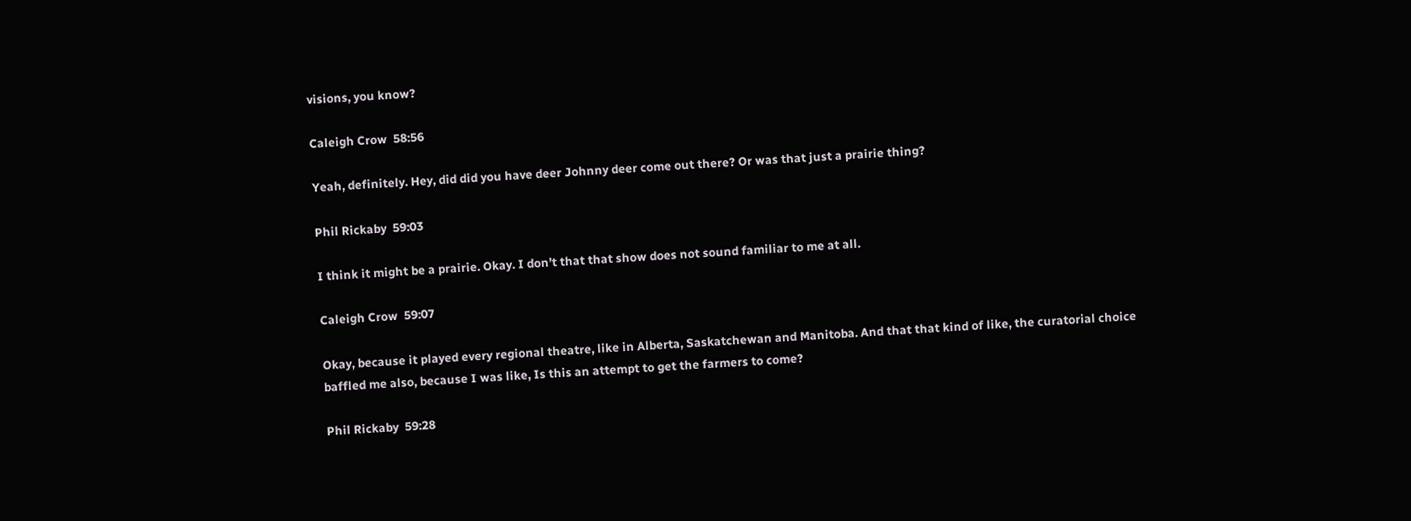visions, you know?

Caleigh Crow  58:56

Yeah, definitely. Hey, did did you have deer Johnny deer come out there? Or was that just a prairie thing?

Phil Rickaby  59:03

I think it might be a prairie. Okay. I don’t that that show does not sound familiar to me at all.

Caleigh Crow  59:07

Okay, because it played every regional theatre, like in Alberta, Saskatchewan and Manitoba. And that that kind of like, the curatorial choice baffled me also, because I was like, Is this an attempt to get the farmers to come?

Phil Rickaby  59:28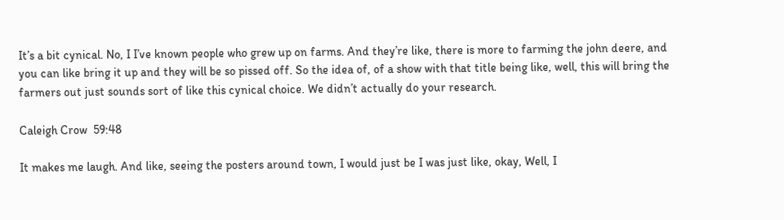It’s a bit cynical. No, I I’ve known people who grew up on farms. And they’re like, there is more to farming the john deere, and you can like bring it up and they will be so pissed off. So the idea of, of a show with that title being like, well, this will bring the farmers out just sounds sort of like this cynical choice. We didn’t actually do your research.

Caleigh Crow  59:48

It makes me laugh. And like, seeing the posters around town, I would just be I was just like, okay, Well, I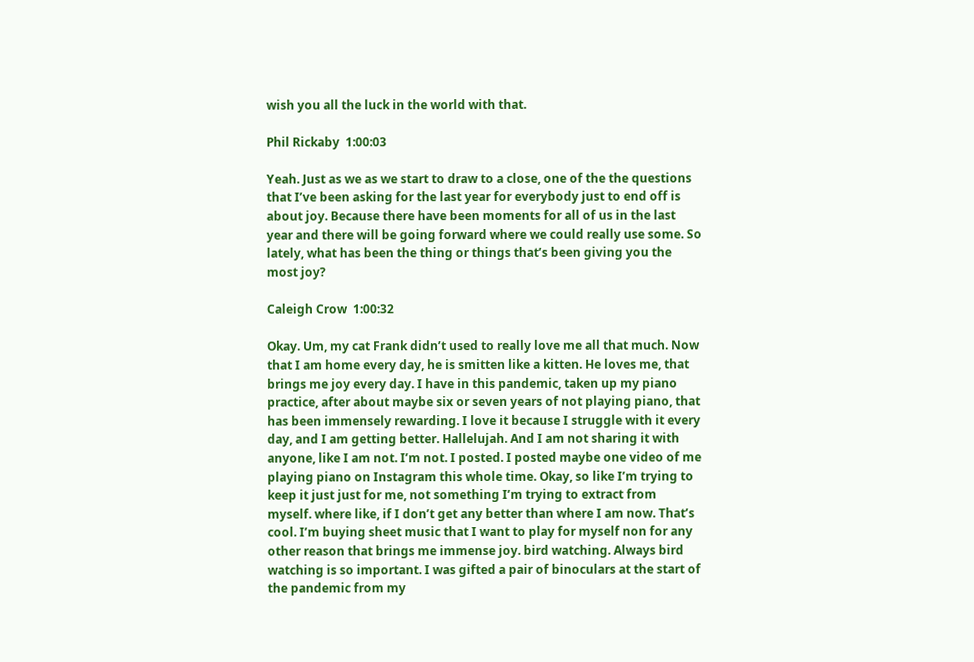wish you all the luck in the world with that.

Phil Rickaby  1:00:03

Yeah. Just as we as we start to draw to a close, one of the the questions that I’ve been asking for the last year for everybody just to end off is about joy. Because there have been moments for all of us in the last year and there will be going forward where we could really use some. So lately, what has been the thing or things that’s been giving you the most joy?

Caleigh Crow  1:00:32

Okay. Um, my cat Frank didn’t used to really love me all that much. Now that I am home every day, he is smitten like a kitten. He loves me, that brings me joy every day. I have in this pandemic, taken up my piano practice, after about maybe six or seven years of not playing piano, that has been immensely rewarding. I love it because I struggle with it every day, and I am getting better. Hallelujah. And I am not sharing it with anyone, like I am not. I’m not. I posted. I posted maybe one video of me playing piano on Instagram this whole time. Okay, so like I’m trying to keep it just just for me, not something I’m trying to extract from myself. where like, if I don’t get any better than where I am now. That’s cool. I’m buying sheet music that I want to play for myself non for any other reason that brings me immense joy. bird watching. Always bird watching is so important. I was gifted a pair of binoculars at the start of the pandemic from my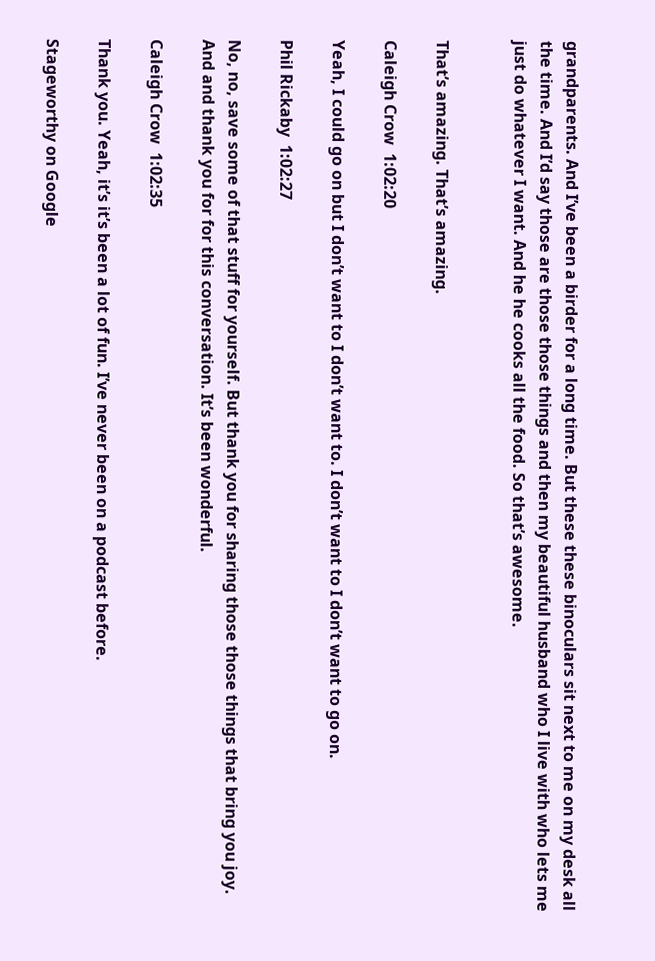grandparents. And I’ve been a birder for a long time. But these these binoculars sit next to me on my desk all the time. And I’d say those are those those things and then my beautiful husband who I live with who lets me just do whatever I want. And he he cooks all the food. So that’s awesome.


That’s amazing. That’s amazing.

Caleigh Crow  1:02:20

Yeah, I could go on but I don’t want to I don’t want to. I don’t want to I don’t want to go on.

Phil Rickaby  1:02:27

No, no, save some of that stuff for yourself. But thank you for sharing those those things that bring you joy. And and thank you for for this conversation. It’s been wonderful.

Caleigh Crow  1:02:35

Thank you. Yeah, it’s it’s been a lot of fun. I’ve never been on a podcast before.

Stageworthy on Google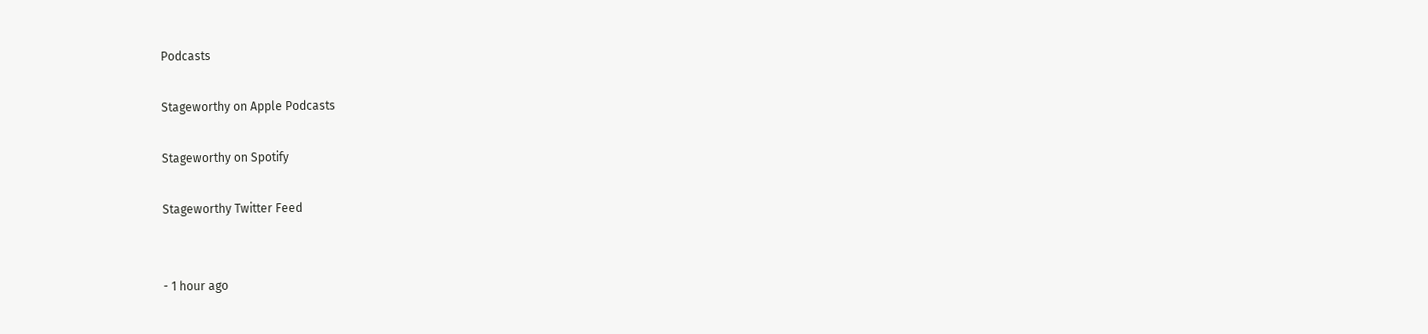Podcasts

Stageworthy on Apple Podcasts

Stageworthy on Spotify

Stageworthy Twitter Feed


- 1 hour ago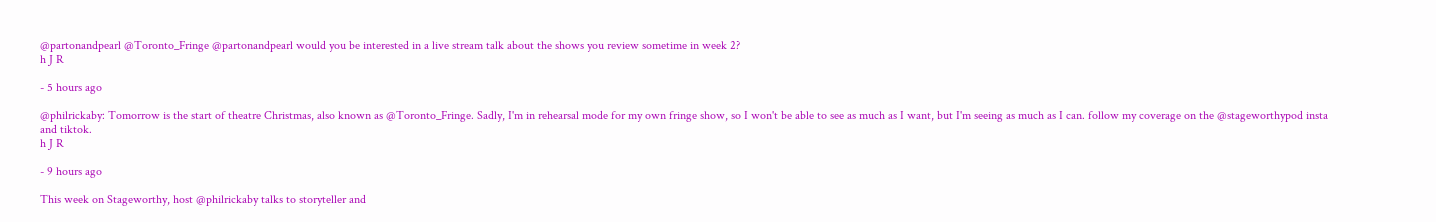@partonandpearl @Toronto_Fringe @partonandpearl would you be interested in a live stream talk about the shows you review sometime in week 2?
h J R

- 5 hours ago

@philrickaby: Tomorrow is the start of theatre Christmas, also known as @Toronto_Fringe. Sadly, I'm in rehearsal mode for my own fringe show, so I won't be able to see as much as I want, but I'm seeing as much as I can. follow my coverage on the @stageworthypod insta and tiktok.
h J R

- 9 hours ago

This week on Stageworthy, host @philrickaby talks to storyteller and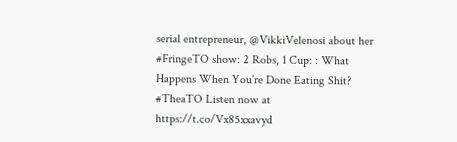serial entrepreneur, @VikkiVelenosi about her #FringeTO show: 2 Robs, 1 Cup: : What Happens When You’re Done Eating Shit? #TheaTO Listen now at https://t.co/Vx85xxavyd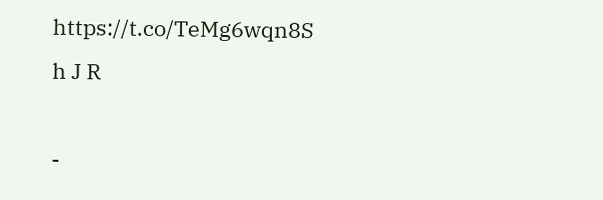https://t.co/TeMg6wqn8S
h J R

-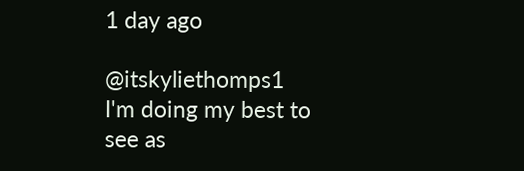1 day ago

@itskyliethomps1 I'm doing my best to see as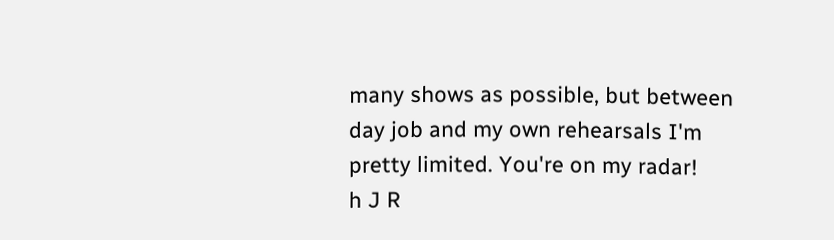many shows as possible, but between day job and my own rehearsals I'm pretty limited. You're on my radar!
h J R